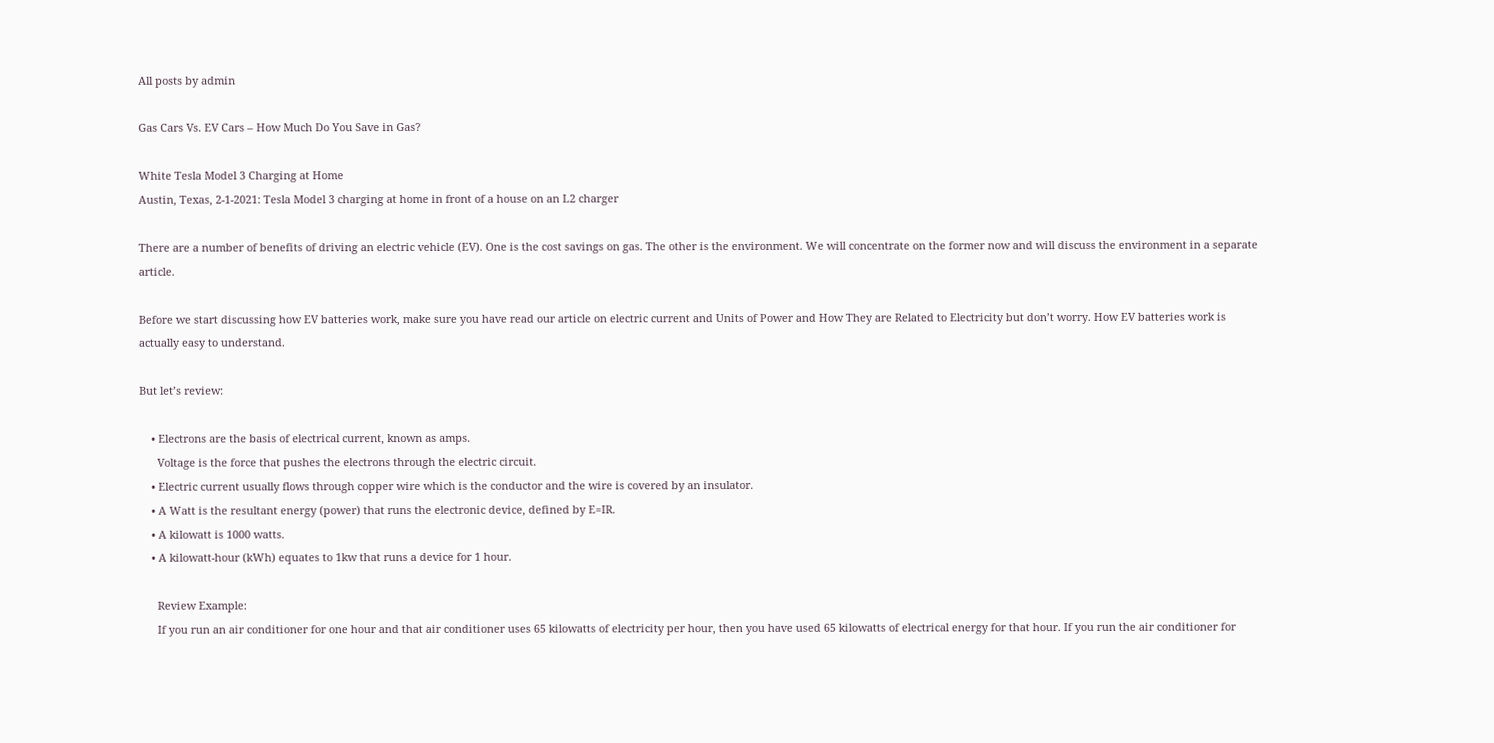All posts by admin

Gas Cars Vs. EV Cars – How Much Do You Save in Gas?

White Tesla Model 3 Charging at Home
Austin, Texas, 2-1-2021: Tesla Model 3 charging at home in front of a house on an L2 charger

There are a number of benefits of driving an electric vehicle (EV). One is the cost savings on gas. The other is the environment. We will concentrate on the former now and will discuss the environment in a separate article.

Before we start discussing how EV batteries work, make sure you have read our article on electric current and Units of Power and How They are Related to Electricity but don’t worry. How EV batteries work is actually easy to understand.

But let’s review:

    • Electrons are the basis of electrical current, known as amps.
      Voltage is the force that pushes the electrons through the electric circuit.
    • Electric current usually flows through copper wire which is the conductor and the wire is covered by an insulator.
    • A Watt is the resultant energy (power) that runs the electronic device, defined by E=IR.
    • A kilowatt is 1000 watts.
    • A kilowatt-hour (kWh) equates to 1kw that runs a device for 1 hour.

      Review Example:
      If you run an air conditioner for one hour and that air conditioner uses 65 kilowatts of electricity per hour, then you have used 65 kilowatts of electrical energy for that hour. If you run the air conditioner for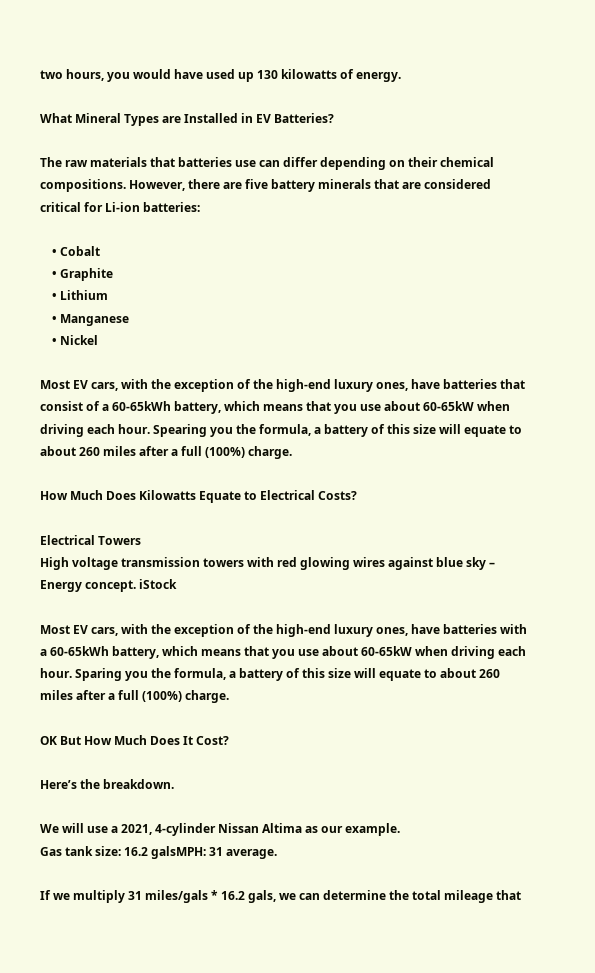two hours, you would have used up 130 kilowatts of energy.

What Mineral Types are Installed in EV Batteries?

The raw materials that batteries use can differ depending on their chemical compositions. However, there are five battery minerals that are considered critical for Li-ion batteries:

    • Cobalt
    • Graphite
    • Lithium
    • Manganese
    • Nickel

Most EV cars, with the exception of the high-end luxury ones, have batteries that consist of a 60-65kWh battery, which means that you use about 60-65kW when driving each hour. Spearing you the formula, a battery of this size will equate to about 260 miles after a full (100%) charge.

How Much Does Kilowatts Equate to Electrical Costs?

Electrical Towers
High voltage transmission towers with red glowing wires against blue sky – Energy concept. iStock

Most EV cars, with the exception of the high-end luxury ones, have batteries with a 60-65kWh battery, which means that you use about 60-65kW when driving each hour. Sparing you the formula, a battery of this size will equate to about 260 miles after a full (100%) charge.

OK But How Much Does It Cost?

Here’s the breakdown.

We will use a 2021, 4-cylinder Nissan Altima as our example.
Gas tank size: 16.2 galsMPH: 31 average.

If we multiply 31 miles/gals * 16.2 gals, we can determine the total mileage that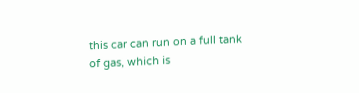this car can run on a full tank of gas, which is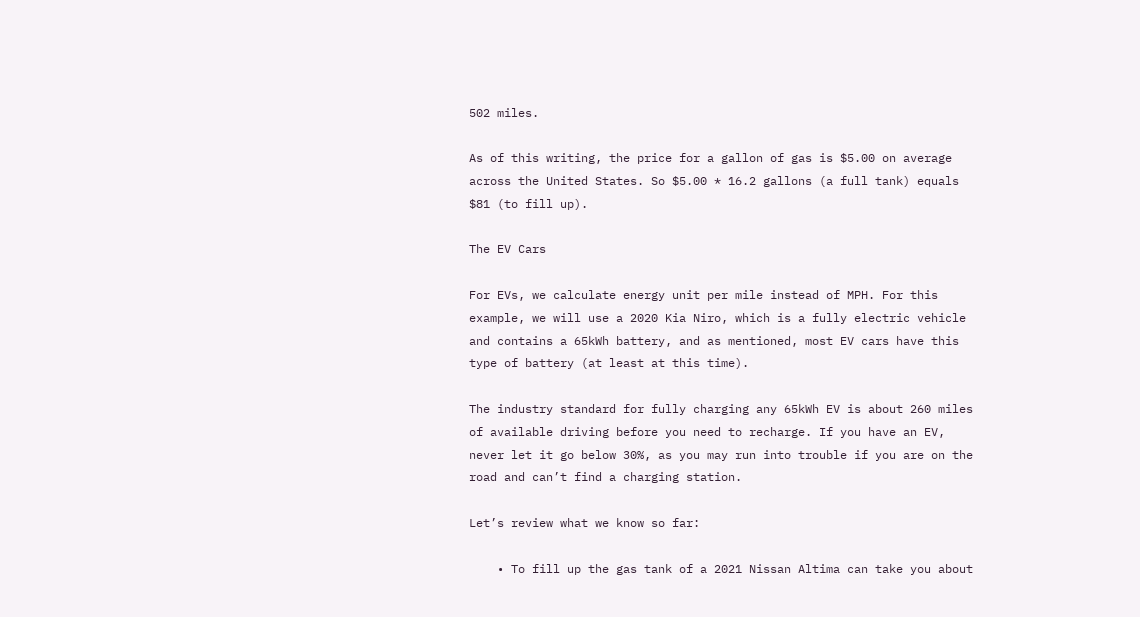502 miles.

As of this writing, the price for a gallon of gas is $5.00 on average across the United States. So $5.00 * 16.2 gallons (a full tank) equals $81 (to fill up).

The EV Cars

For EVs, we calculate energy unit per mile instead of MPH. For this example, we will use a 2020 Kia Niro, which is a fully electric vehicle and contains a 65kWh battery, and as mentioned, most EV cars have this type of battery (at least at this time).

The industry standard for fully charging any 65kWh EV is about 260 miles of available driving before you need to recharge. If you have an EV, never let it go below 30%, as you may run into trouble if you are on the road and can’t find a charging station.

Let’s review what we know so far:

    • To fill up the gas tank of a 2021 Nissan Altima can take you about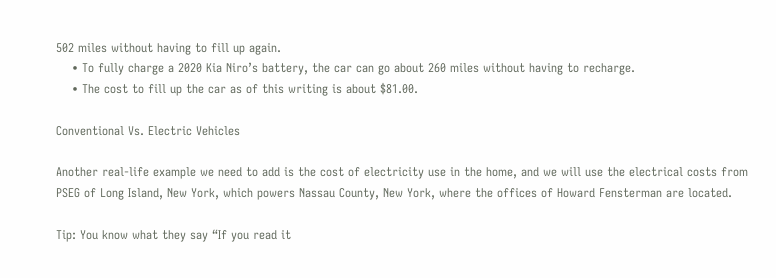502 miles without having to fill up again.
    • To fully charge a 2020 Kia Niro’s battery, the car can go about 260 miles without having to recharge.
    • The cost to fill up the car as of this writing is about $81.00.

Conventional Vs. Electric Vehicles

Another real-life example we need to add is the cost of electricity use in the home, and we will use the electrical costs from PSEG of Long Island, New York, which powers Nassau County, New York, where the offices of Howard Fensterman are located.

Tip: You know what they say “If you read it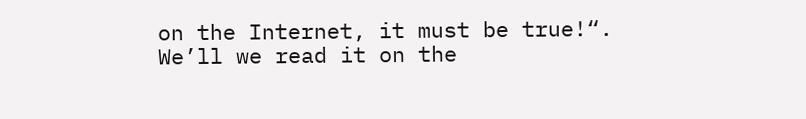on the Internet, it must be true!“.  We’ll we read it on the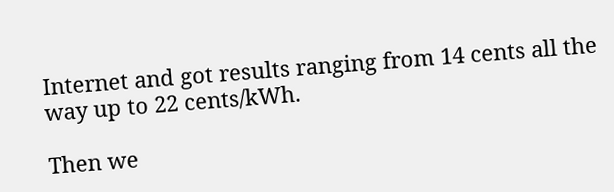Internet and got results ranging from 14 cents all the way up to 22 cents/kWh.

Then we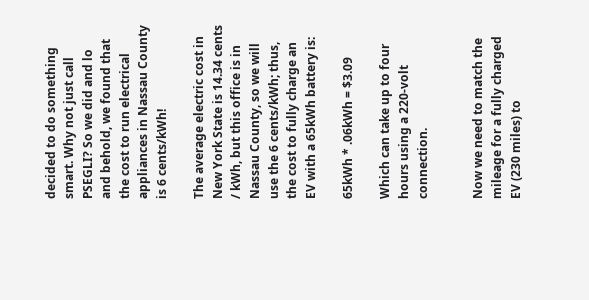decided to do something smart. Why not just call PSEGLI? So we did and lo and behold, we found that the cost to run electrical appliances in Nassau County is 6 cents/kWh!

The average electric cost in New York State is 14.34 cents / kWh, but this office is in Nassau County, so we will use the 6 cents/kWh; thus, the cost to fully charge an EV with a 65kWh battery is:

65kWh * .06kWh = $3.09

Which can take up to four hours using a 220-volt connection.


Now we need to match the mileage for a fully charged EV (230 miles) to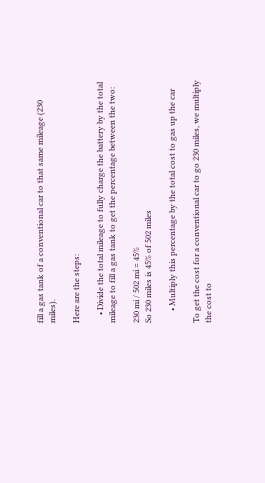fill a gas tank of a conventional car to that same mileage (230 miles).

Here are the steps:

    • Divide the total mileage to fully charge the battery by the total mileage to fill a gas tank to get the percentage between the two:

230 mi / 502 mi = 45%
So 230 miles is 45% of 502 miles

      • Multiply this percentage by the total cost to gas up the car

To get the cost for a conventional car to go 230 miles, we multiply the cost to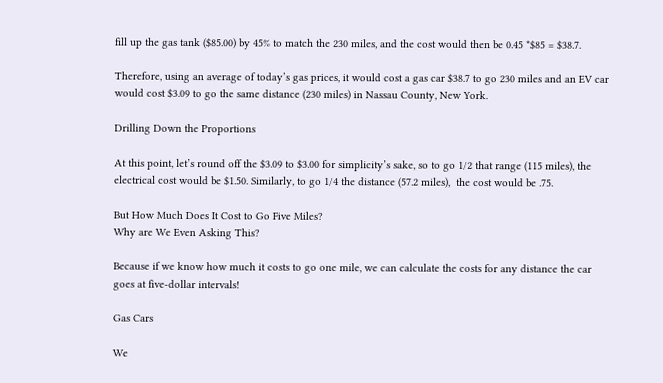fill up the gas tank ($85.00) by 45% to match the 230 miles, and the cost would then be 0.45 *$85 = $38.7.

Therefore, using an average of today’s gas prices, it would cost a gas car $38.7 to go 230 miles and an EV car would cost $3.09 to go the same distance (230 miles) in Nassau County, New York.

Drilling Down the Proportions

At this point, let’s round off the $3.09 to $3.00 for simplicity’s sake, so to go 1/2 that range (115 miles), the electrical cost would be $1.50. Similarly, to go 1/4 the distance (57.2 miles),  the cost would be .75.

But How Much Does It Cost to Go Five Miles?
Why are We Even Asking This?

Because if we know how much it costs to go one mile, we can calculate the costs for any distance the car goes at five-dollar intervals!

Gas Cars

We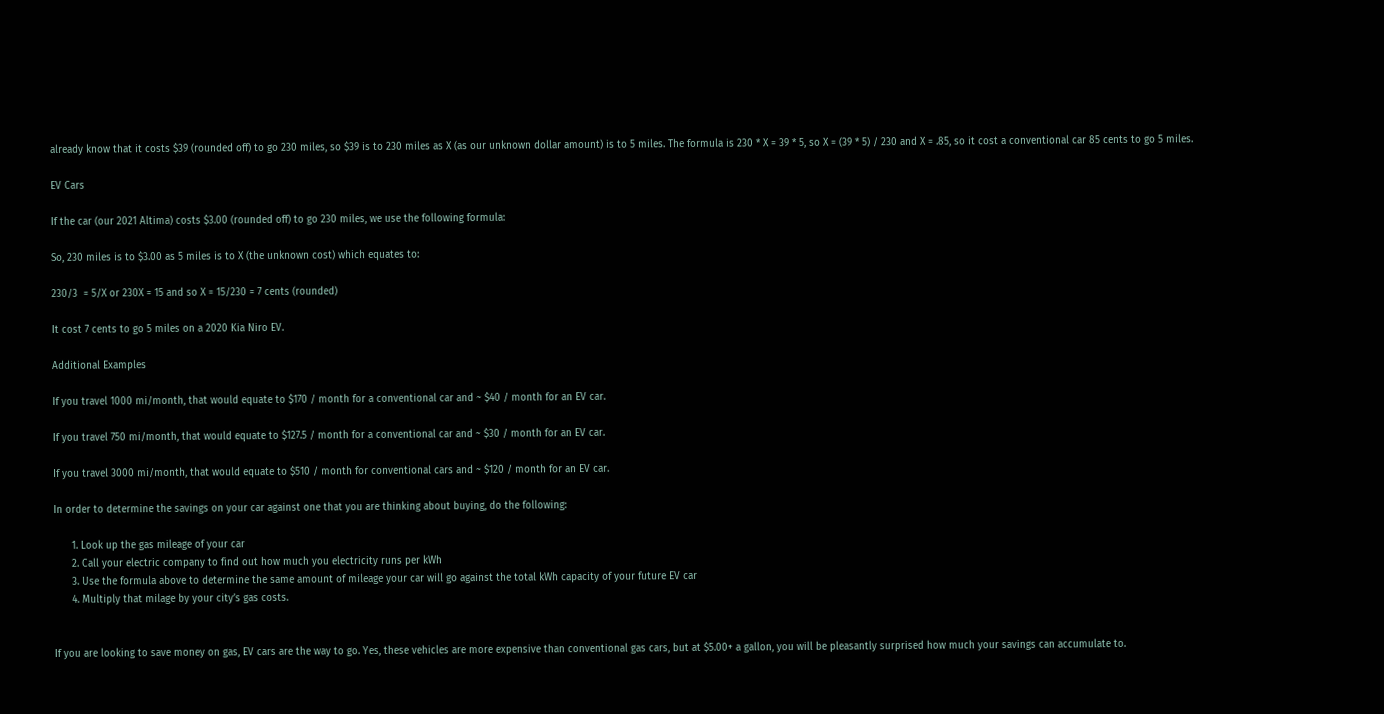already know that it costs $39 (rounded off) to go 230 miles, so $39 is to 230 miles as X (as our unknown dollar amount) is to 5 miles. The formula is 230 * X = 39 * 5, so X = (39 * 5) / 230 and X = .85, so it cost a conventional car 85 cents to go 5 miles.

EV Cars

If the car (our 2021 Altima) costs $3.00 (rounded off) to go 230 miles, we use the following formula:

So, 230 miles is to $3.00 as 5 miles is to X (the unknown cost) which equates to:

230/3  = 5/X or 230X = 15 and so X = 15/230 = 7 cents (rounded)

It cost 7 cents to go 5 miles on a 2020 Kia Niro EV.

Additional Examples

If you travel 1000 mi/month, that would equate to $170 / month for a conventional car and ~ $40 / month for an EV car.

If you travel 750 mi/month, that would equate to $127.5 / month for a conventional car and ~ $30 / month for an EV car.

If you travel 3000 mi/month, that would equate to $510 / month for conventional cars and ~ $120 / month for an EV car.

In order to determine the savings on your car against one that you are thinking about buying, do the following:

      1. Look up the gas mileage of your car
      2. Call your electric company to find out how much you electricity runs per kWh
      3. Use the formula above to determine the same amount of mileage your car will go against the total kWh capacity of your future EV car
      4. Multiply that milage by your city’s gas costs.


If you are looking to save money on gas, EV cars are the way to go. Yes, these vehicles are more expensive than conventional gas cars, but at $5.00+ a gallon, you will be pleasantly surprised how much your savings can accumulate to.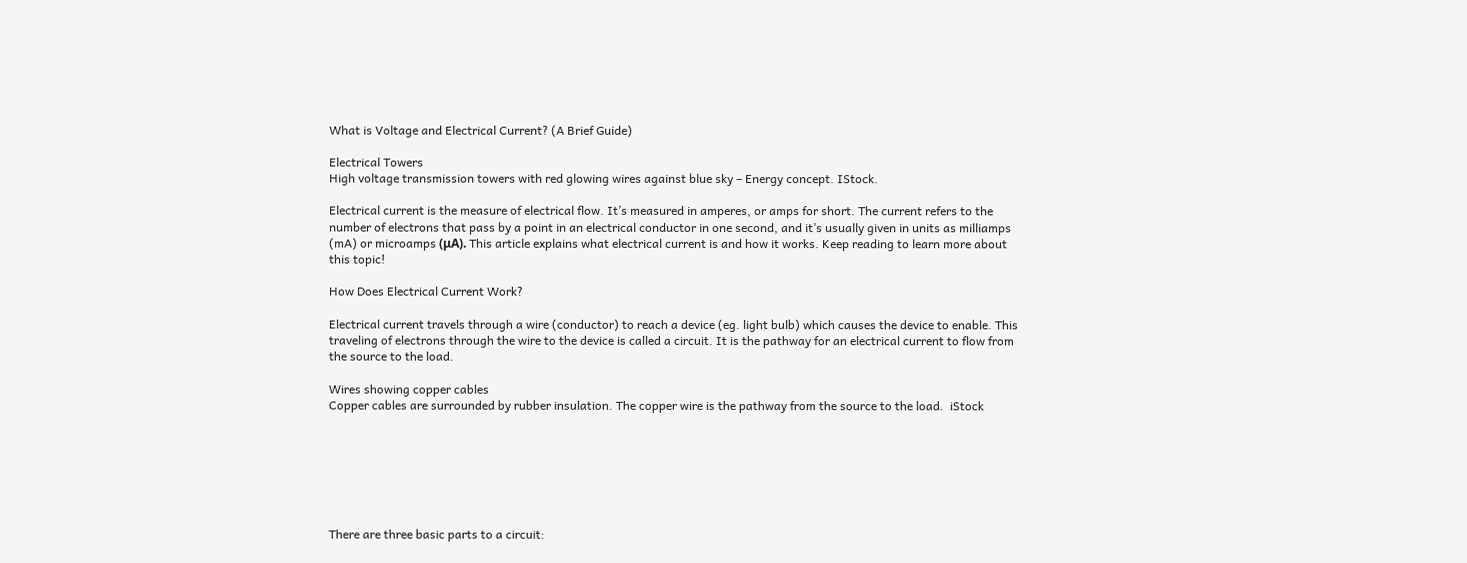What is Voltage and Electrical Current? (A Brief Guide)

Electrical Towers
High voltage transmission towers with red glowing wires against blue sky – Energy concept. IStock.

Electrical current is the measure of electrical flow. It’s measured in amperes, or amps for short. The current refers to the number of electrons that pass by a point in an electrical conductor in one second, and it’s usually given in units as milliamps (mA) or microamps (μA). This article explains what electrical current is and how it works. Keep reading to learn more about this topic!

How Does Electrical Current Work?

Electrical current travels through a wire (conductor) to reach a device (eg. light bulb) which causes the device to enable. This traveling of electrons through the wire to the device is called a circuit. It is the pathway for an electrical current to flow from the source to the load.

Wires showing copper cables
Copper cables are surrounded by rubber insulation. The copper wire is the pathway from the source to the load.  iStock







There are three basic parts to a circuit: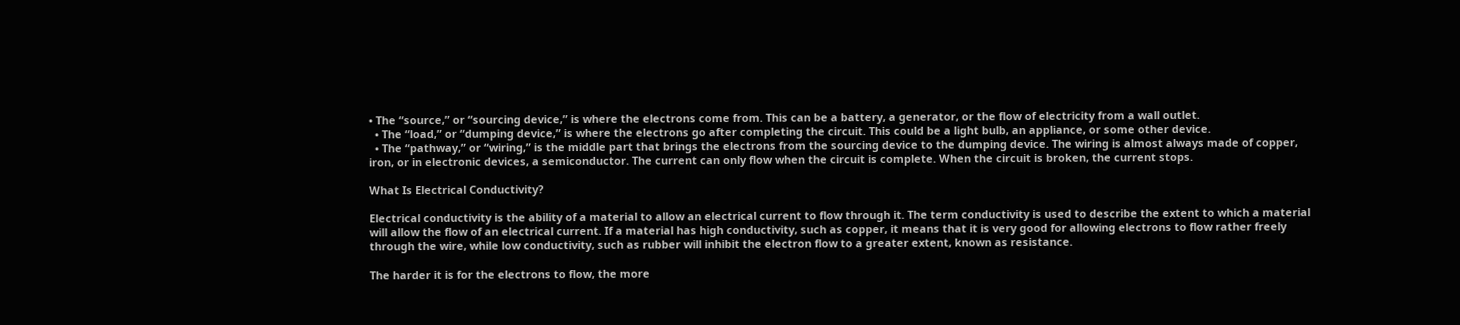• The “source,” or “sourcing device,” is where the electrons come from. This can be a battery, a generator, or the flow of electricity from a wall outlet.
  • The “load,” or “dumping device,” is where the electrons go after completing the circuit. This could be a light bulb, an appliance, or some other device.
  • The “pathway,” or “wiring,” is the middle part that brings the electrons from the sourcing device to the dumping device. The wiring is almost always made of copper, iron, or in electronic devices, a semiconductor. The current can only flow when the circuit is complete. When the circuit is broken, the current stops.

What Is Electrical Conductivity?

Electrical conductivity is the ability of a material to allow an electrical current to flow through it. The term conductivity is used to describe the extent to which a material will allow the flow of an electrical current. If a material has high conductivity, such as copper, it means that it is very good for allowing electrons to flow rather freely through the wire, while low conductivity, such as rubber will inhibit the electron flow to a greater extent, known as resistance.

The harder it is for the electrons to flow, the more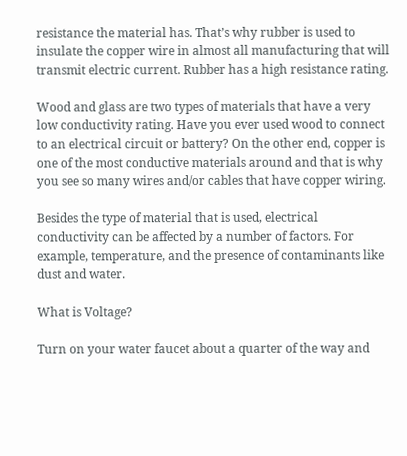resistance the material has. That’s why rubber is used to insulate the copper wire in almost all manufacturing that will transmit electric current. Rubber has a high resistance rating.

Wood and glass are two types of materials that have a very low conductivity rating. Have you ever used wood to connect to an electrical circuit or battery? On the other end, copper is one of the most conductive materials around and that is why you see so many wires and/or cables that have copper wiring.

Besides the type of material that is used, electrical conductivity can be affected by a number of factors. For example, temperature, and the presence of contaminants like dust and water.

What is Voltage?

Turn on your water faucet about a quarter of the way and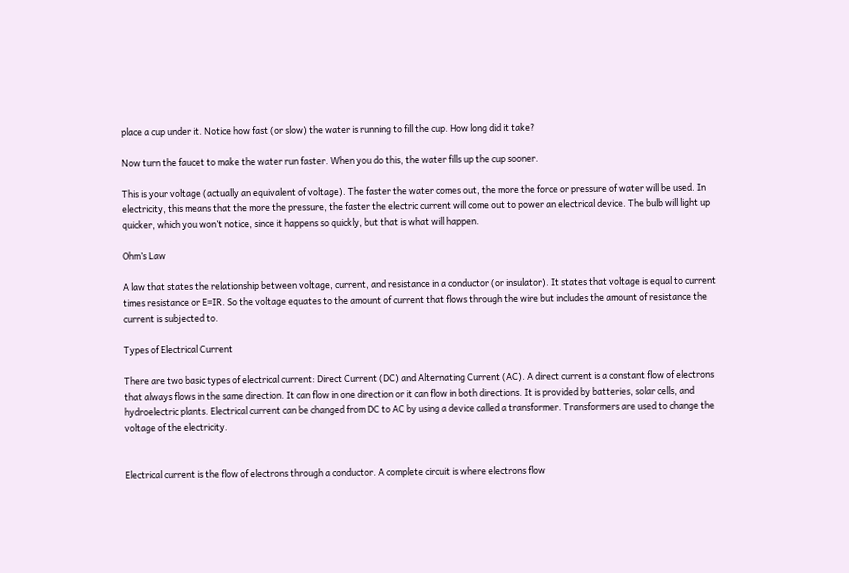place a cup under it. Notice how fast (or slow) the water is running to fill the cup. How long did it take?

Now turn the faucet to make the water run faster. When you do this, the water fills up the cup sooner.

This is your voltage (actually an equivalent of voltage). The faster the water comes out, the more the force or pressure of water will be used. In electricity, this means that the more the pressure, the faster the electric current will come out to power an electrical device. The bulb will light up quicker, which you won’t notice, since it happens so quickly, but that is what will happen.

Ohm’s Law

A law that states the relationship between voltage, current, and resistance in a conductor (or insulator). It states that voltage is equal to current times resistance or E=IR. So the voltage equates to the amount of current that flows through the wire but includes the amount of resistance the current is subjected to.

Types of Electrical Current

There are two basic types of electrical current: Direct Current (DC) and Alternating Current (AC). A direct current is a constant flow of electrons that always flows in the same direction. It can flow in one direction or it can flow in both directions. It is provided by batteries, solar cells, and hydroelectric plants. Electrical current can be changed from DC to AC by using a device called a transformer. Transformers are used to change the voltage of the electricity.


Electrical current is the flow of electrons through a conductor. A complete circuit is where electrons flow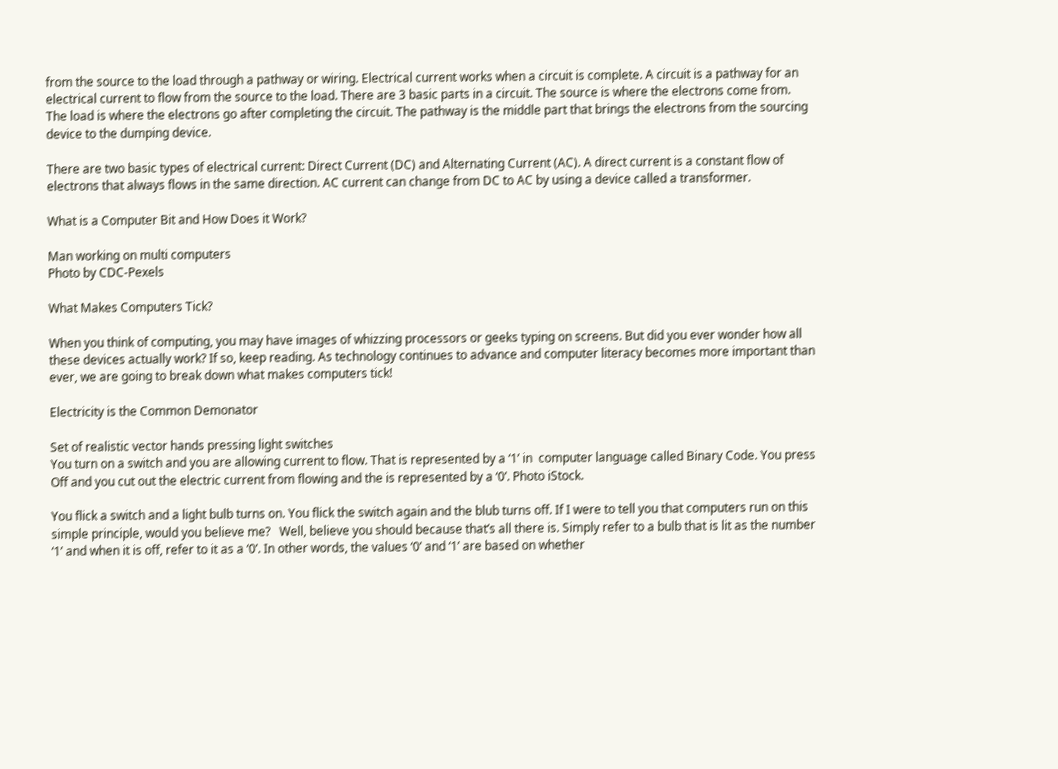from the source to the load through a pathway or wiring. Electrical current works when a circuit is complete. A circuit is a pathway for an electrical current to flow from the source to the load. There are 3 basic parts in a circuit. The source is where the electrons come from. The load is where the electrons go after completing the circuit. The pathway is the middle part that brings the electrons from the sourcing device to the dumping device.

There are two basic types of electrical current: Direct Current (DC) and Alternating Current (AC). A direct current is a constant flow of electrons that always flows in the same direction. AC current can change from DC to AC by using a device called a transformer.

What is a Computer Bit and How Does it Work?

Man working on multi computers
Photo by CDC-Pexels

What Makes Computers Tick?

When you think of computing, you may have images of whizzing processors or geeks typing on screens. But did you ever wonder how all these devices actually work? If so, keep reading. As technology continues to advance and computer literacy becomes more important than ever, we are going to break down what makes computers tick!

Electricity is the Common Demonator

Set of realistic vector hands pressing light switches
You turn on a switch and you are allowing current to flow. That is represented by a ‘1’ in  computer language called Binary Code. You press Off and you cut out the electric current from flowing and the is represented by a ‘0’. Photo iStock.

You flick a switch and a light bulb turns on. You flick the switch again and the blub turns off. If I were to tell you that computers run on this simple principle, would you believe me?   Well, believe you should because that’s all there is. Simply refer to a bulb that is lit as the number ‘1’ and when it is off, refer to it as a ‘0’. In other words, the values ‘0’ and ‘1’ are based on whether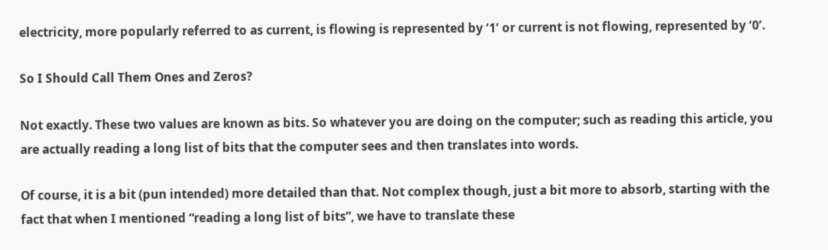electricity, more popularly referred to as current, is flowing is represented by ‘1’ or current is not flowing, represented by ‘0’.

So I Should Call Them Ones and Zeros?

Not exactly. These two values are known as bits. So whatever you are doing on the computer; such as reading this article, you are actually reading a long list of bits that the computer sees and then translates into words.

Of course, it is a bit (pun intended) more detailed than that. Not complex though, just a bit more to absorb, starting with the fact that when I mentioned “reading a long list of bits”, we have to translate these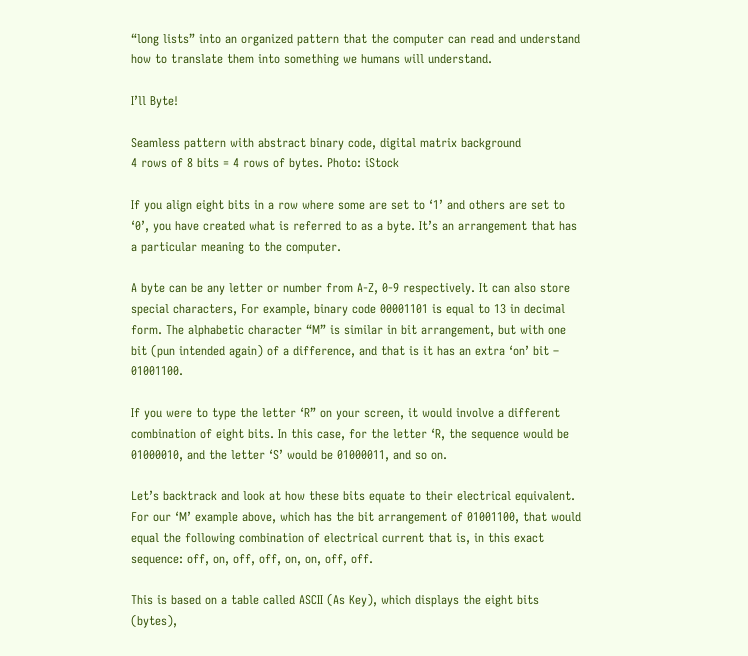“long lists” into an organized pattern that the computer can read and understand how to translate them into something we humans will understand.

I’ll Byte!

Seamless pattern with abstract binary code, digital matrix background
4 rows of 8 bits = 4 rows of bytes. Photo: iStock

If you align eight bits in a row where some are set to ‘1’ and others are set to ‘0’, you have created what is referred to as a byte. It’s an arrangement that has a particular meaning to the computer.

A byte can be any letter or number from A-Z, 0-9 respectively. It can also store special characters, For example, binary code 00001101 is equal to 13 in decimal form. The alphabetic character “M” is similar in bit arrangement, but with one bit (pun intended again) of a difference, and that is it has an extra ‘on’ bit – 01001100.

If you were to type the letter ‘R” on your screen, it would involve a different combination of eight bits. In this case, for the letter ‘R, the sequence would be 01000010, and the letter ‘S’ would be 01000011, and so on.

Let’s backtrack and look at how these bits equate to their electrical equivalent. For our ‘M’ example above, which has the bit arrangement of 01001100, that would equal the following combination of electrical current that is, in this exact sequence: off, on, off, off, on, on, off, off.

This is based on a table called ASCII (As Key), which displays the eight bits (bytes),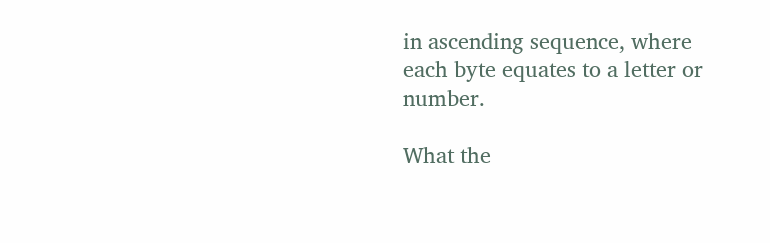in ascending sequence, where each byte equates to a letter or number.

What the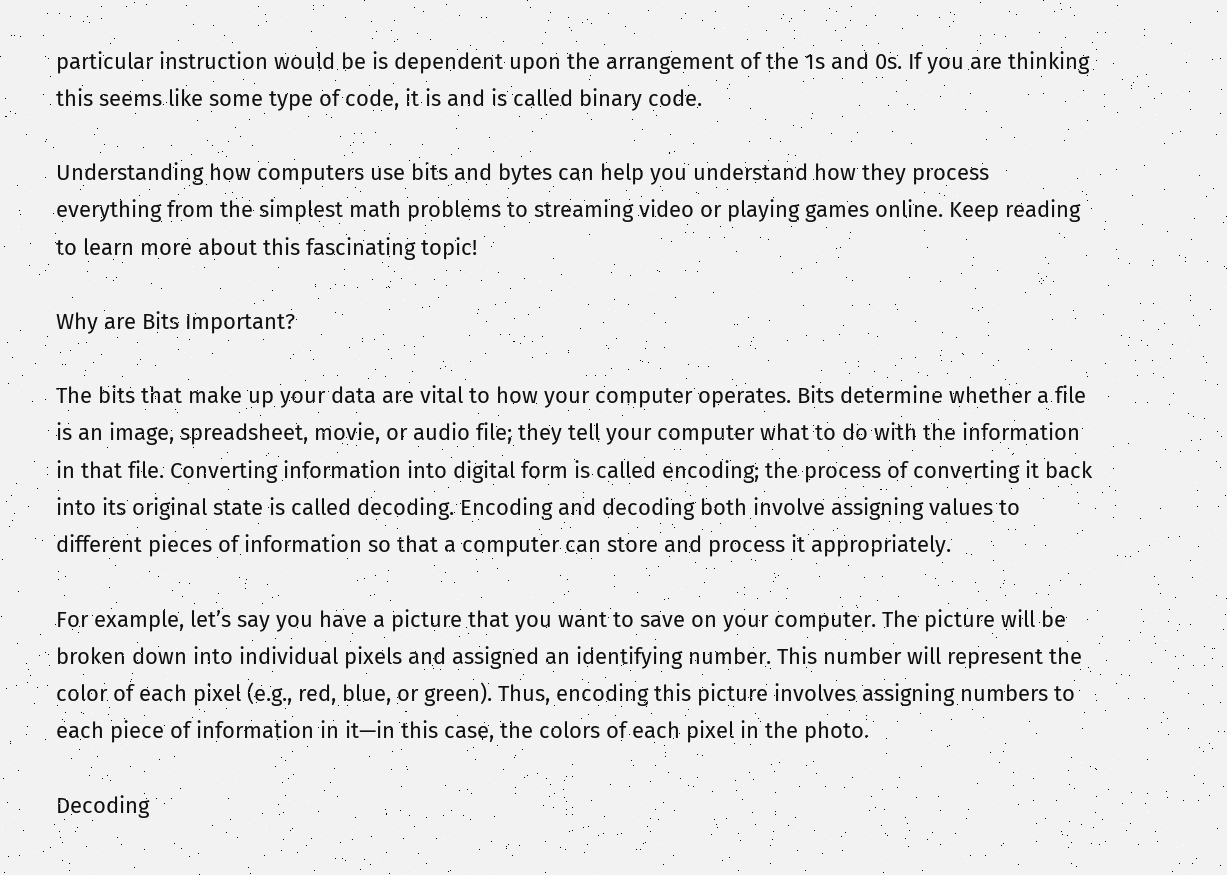particular instruction would be is dependent upon the arrangement of the 1s and 0s. If you are thinking this seems like some type of code, it is and is called binary code.

Understanding how computers use bits and bytes can help you understand how they process everything from the simplest math problems to streaming video or playing games online. Keep reading to learn more about this fascinating topic!

Why are Bits Important?

The bits that make up your data are vital to how your computer operates. Bits determine whether a file is an image, spreadsheet, movie, or audio file; they tell your computer what to do with the information in that file. Converting information into digital form is called encoding; the process of converting it back into its original state is called decoding. Encoding and decoding both involve assigning values to different pieces of information so that a computer can store and process it appropriately.

For example, let’s say you have a picture that you want to save on your computer. The picture will be broken down into individual pixels and assigned an identifying number. This number will represent the color of each pixel (e.g., red, blue, or green). Thus, encoding this picture involves assigning numbers to each piece of information in it—in this case, the colors of each pixel in the photo.

Decoding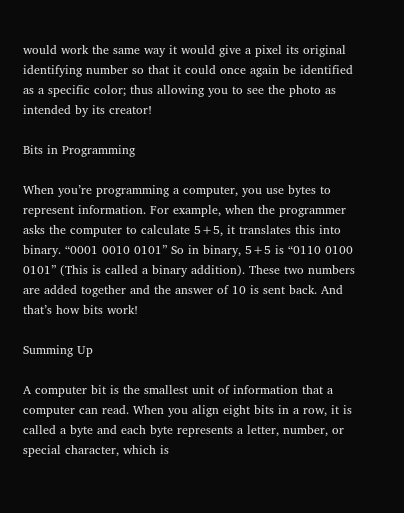would work the same way it would give a pixel its original identifying number so that it could once again be identified as a specific color; thus allowing you to see the photo as intended by its creator!

Bits in Programming

When you’re programming a computer, you use bytes to represent information. For example, when the programmer asks the computer to calculate 5+5, it translates this into binary. “0001 0010 0101” So in binary, 5+5 is “0110 0100 0101” (This is called a binary addition). These two numbers are added together and the answer of 10 is sent back. And that’s how bits work!

Summing Up

A computer bit is the smallest unit of information that a computer can read. When you align eight bits in a row, it is called a byte and each byte represents a letter, number, or special character, which is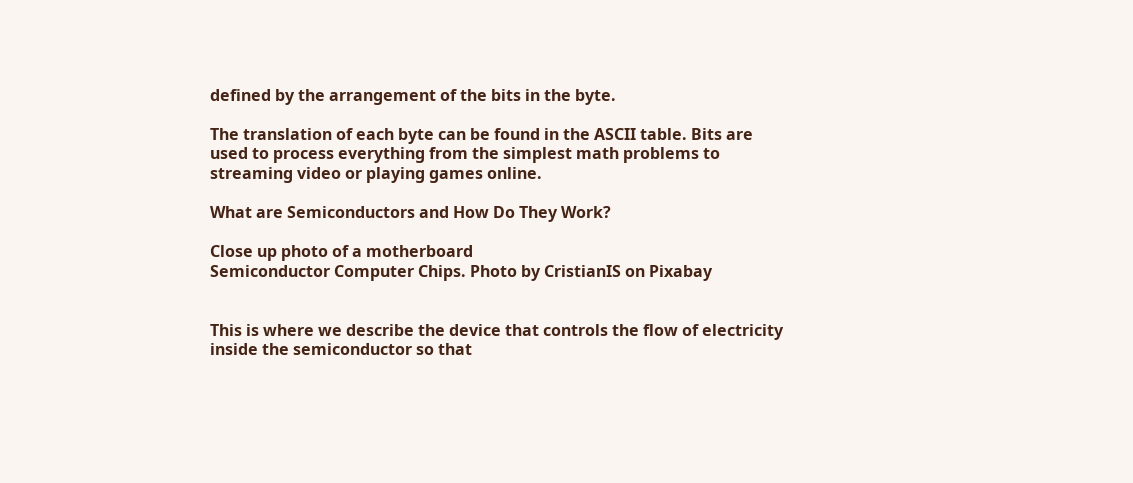defined by the arrangement of the bits in the byte.

The translation of each byte can be found in the ASCII table. Bits are used to process everything from the simplest math problems to streaming video or playing games online.

What are Semiconductors and How Do They Work?

Close up photo of a motherboard
Semiconductor Computer Chips. Photo by CristianIS on Pixabay


This is where we describe the device that controls the flow of electricity inside the semiconductor so that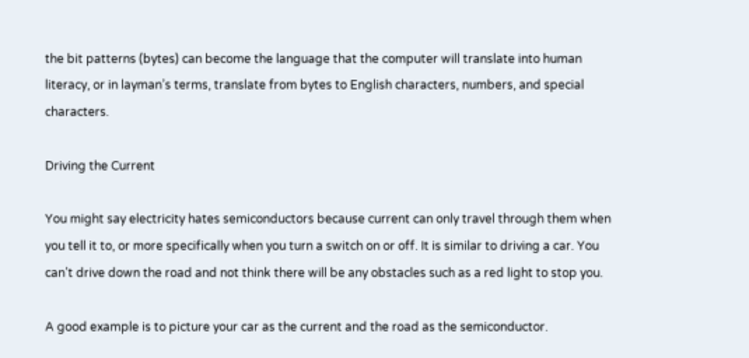the bit patterns (bytes) can become the language that the computer will translate into human literacy, or in layman’s terms, translate from bytes to English characters, numbers, and special characters.

Driving the Current

You might say electricity hates semiconductors because current can only travel through them when you tell it to, or more specifically when you turn a switch on or off. It is similar to driving a car. You can’t drive down the road and not think there will be any obstacles such as a red light to stop you.

A good example is to picture your car as the current and the road as the semiconductor.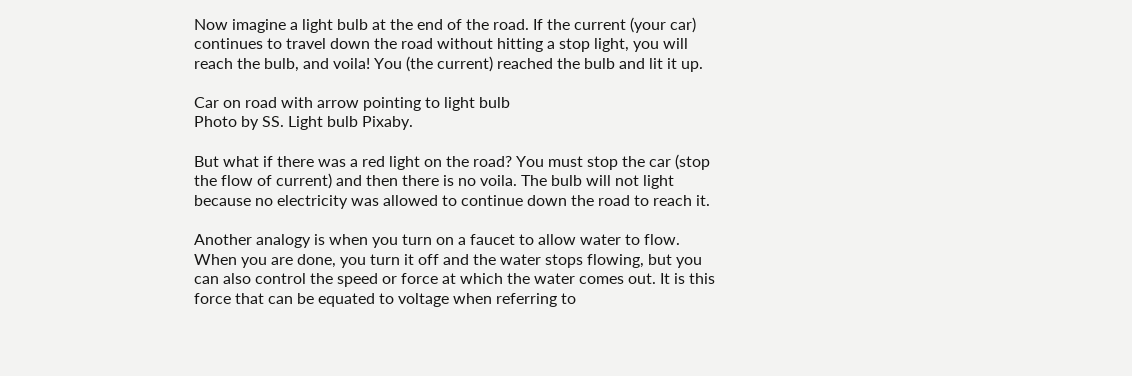Now imagine a light bulb at the end of the road. If the current (your car) continues to travel down the road without hitting a stop light, you will reach the bulb, and voila! You (the current) reached the bulb and lit it up.

Car on road with arrow pointing to light bulb
Photo by SS. Light bulb Pixaby.

But what if there was a red light on the road? You must stop the car (stop the flow of current) and then there is no voila. The bulb will not light because no electricity was allowed to continue down the road to reach it.

Another analogy is when you turn on a faucet to allow water to flow. When you are done, you turn it off and the water stops flowing, but you can also control the speed or force at which the water comes out. It is this force that can be equated to voltage when referring to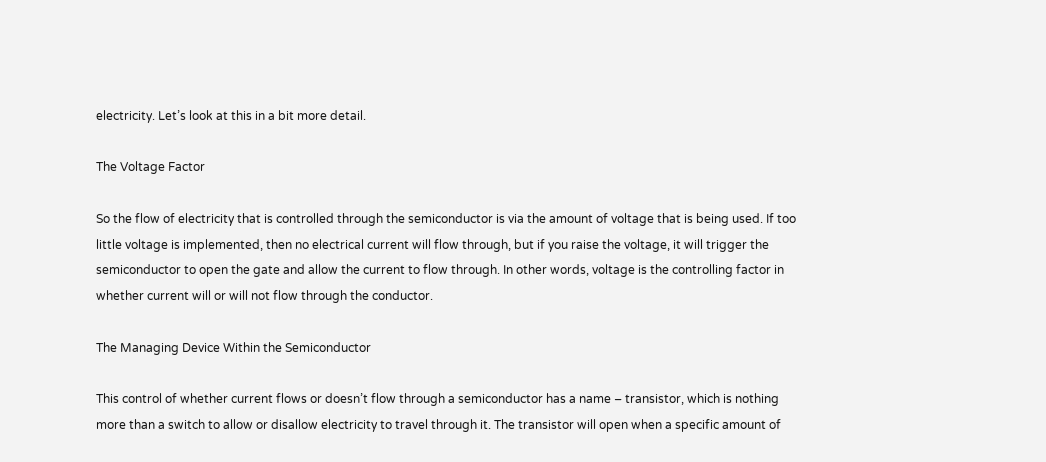electricity. Let’s look at this in a bit more detail.

The Voltage Factor

So the flow of electricity that is controlled through the semiconductor is via the amount of voltage that is being used. If too little voltage is implemented, then no electrical current will flow through, but if you raise the voltage, it will trigger the semiconductor to open the gate and allow the current to flow through. In other words, voltage is the controlling factor in whether current will or will not flow through the conductor.

The Managing Device Within the Semiconductor

This control of whether current flows or doesn’t flow through a semiconductor has a name – transistor, which is nothing more than a switch to allow or disallow electricity to travel through it. The transistor will open when a specific amount of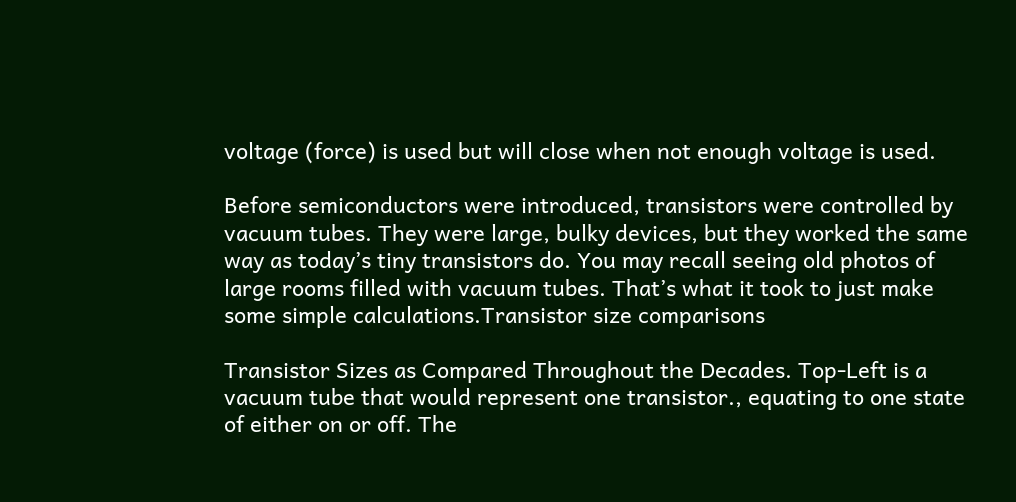voltage (force) is used but will close when not enough voltage is used.

Before semiconductors were introduced, transistors were controlled by vacuum tubes. They were large, bulky devices, but they worked the same way as today’s tiny transistors do. You may recall seeing old photos of large rooms filled with vacuum tubes. That’s what it took to just make some simple calculations.Transistor size comparisons

Transistor Sizes as Compared Throughout the Decades. Top-Left is a vacuum tube that would represent one transistor., equating to one state of either on or off. The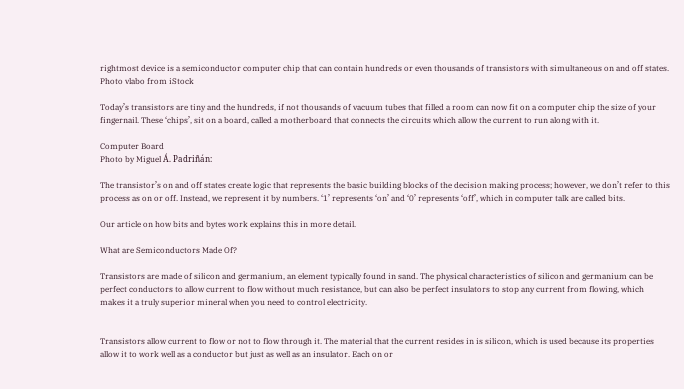rightmost device is a semiconductor computer chip that can contain hundreds or even thousands of transistors with simultaneous on and off states. Photo vlabo from iStock

Today’s transistors are tiny and the hundreds, if not thousands of vacuum tubes that filled a room can now fit on a computer chip the size of your fingernail. These ‘chips’, sit on a board, called a motherboard that connects the circuits which allow the current to run along with it.

Computer Board
Photo by Miguel Á. Padriñán:

The transistor’s on and off states create logic that represents the basic building blocks of the decision making process; however, we don’t refer to this process as on or off. Instead, we represent it by numbers. ‘1’ represents ‘on’ and ‘0’ represents ‘off’, which in computer talk are called bits.

Our article on how bits and bytes work explains this in more detail.

What are Semiconductors Made Of?

Transistors are made of silicon and germanium, an element typically found in sand. The physical characteristics of silicon and germanium can be perfect conductors to allow current to flow without much resistance, but can also be perfect insulators to stop any current from flowing, which makes it a truly superior mineral when you need to control electricity.


Transistors allow current to flow or not to flow through it. The material that the current resides in is silicon, which is used because its properties allow it to work well as a conductor but just as well as an insulator. Each on or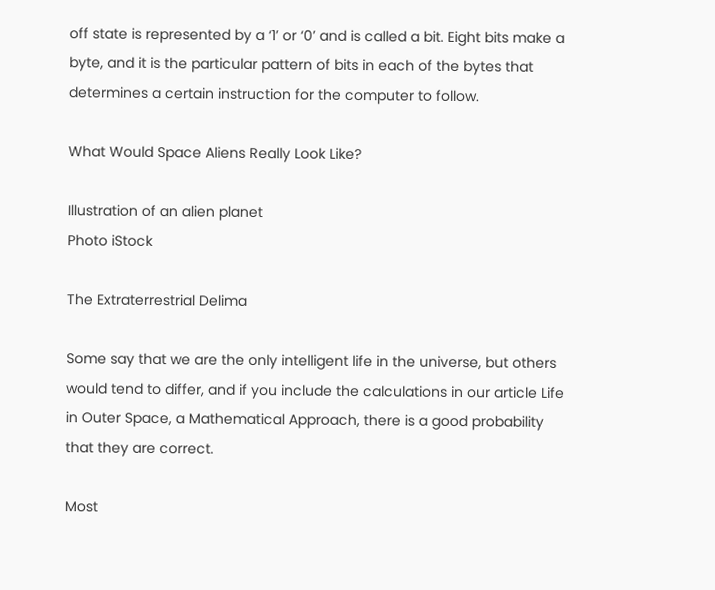off state is represented by a ‘1’ or ‘0’ and is called a bit. Eight bits make a byte, and it is the particular pattern of bits in each of the bytes that determines a certain instruction for the computer to follow.

What Would Space Aliens Really Look Like?

Illustration of an alien planet
Photo iStock

The Extraterrestrial Delima

Some say that we are the only intelligent life in the universe, but others would tend to differ, and if you include the calculations in our article Life in Outer Space, a Mathematical Approach, there is a good probability that they are correct.

Most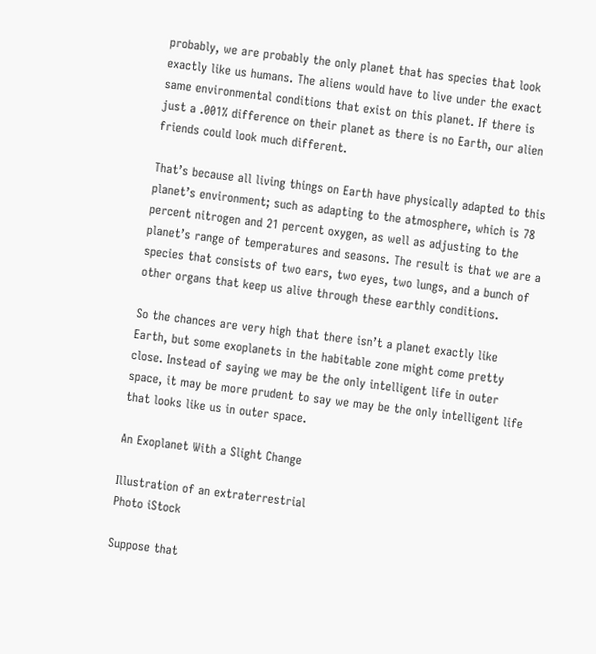probably, we are probably the only planet that has species that look exactly like us humans. The aliens would have to live under the exact same environmental conditions that exist on this planet. If there is just a .001% difference on their planet as there is no Earth, our alien friends could look much different.

That’s because all living things on Earth have physically adapted to this planet’s environment; such as adapting to the atmosphere, which is 78 percent nitrogen and 21 percent oxygen, as well as adjusting to the planet’s range of temperatures and seasons. The result is that we are a species that consists of two ears, two eyes, two lungs, and a bunch of other organs that keep us alive through these earthly conditions.

So the chances are very high that there isn’t a planet exactly like Earth, but some exoplanets in the habitable zone might come pretty close. Instead of saying we may be the only intelligent life in outer space, it may be more prudent to say we may be the only intelligent life that looks like us in outer space.

An Exoplanet With a Slight Change

Illustration of an extraterrestrial
Photo iStock

Suppose that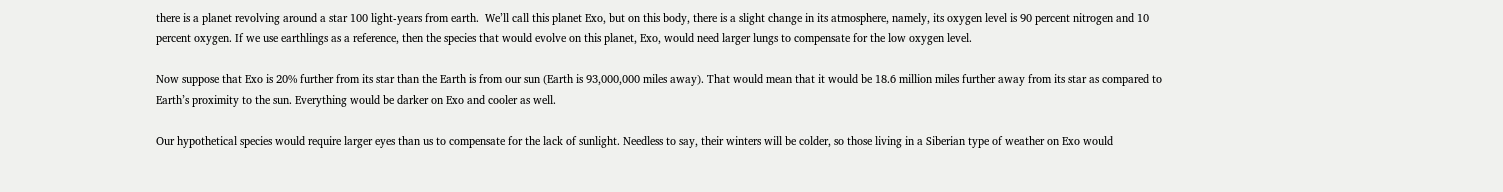there is a planet revolving around a star 100 light-years from earth.  We’ll call this planet Exo, but on this body, there is a slight change in its atmosphere, namely, its oxygen level is 90 percent nitrogen and 10 percent oxygen. If we use earthlings as a reference, then the species that would evolve on this planet, Exo, would need larger lungs to compensate for the low oxygen level.

Now suppose that Exo is 20% further from its star than the Earth is from our sun (Earth is 93,000,000 miles away). That would mean that it would be 18.6 million miles further away from its star as compared to Earth’s proximity to the sun. Everything would be darker on Exo and cooler as well.

Our hypothetical species would require larger eyes than us to compensate for the lack of sunlight. Needless to say, their winters will be colder, so those living in a Siberian type of weather on Exo would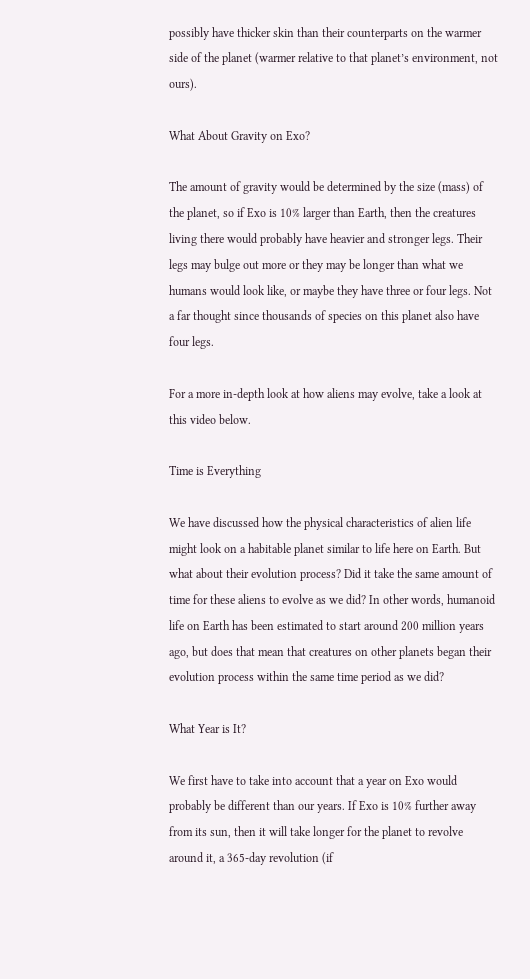possibly have thicker skin than their counterparts on the warmer side of the planet (warmer relative to that planet’s environment, not ours).

What About Gravity on Exo?

The amount of gravity would be determined by the size (mass) of the planet, so if Exo is 10% larger than Earth, then the creatures living there would probably have heavier and stronger legs. Their legs may bulge out more or they may be longer than what we humans would look like, or maybe they have three or four legs. Not a far thought since thousands of species on this planet also have four legs.

For a more in-depth look at how aliens may evolve, take a look at this video below.

Time is Everything

We have discussed how the physical characteristics of alien life might look on a habitable planet similar to life here on Earth. But what about their evolution process? Did it take the same amount of time for these aliens to evolve as we did? In other words, humanoid life on Earth has been estimated to start around 200 million years ago, but does that mean that creatures on other planets began their evolution process within the same time period as we did?

What Year is It?

We first have to take into account that a year on Exo would probably be different than our years. If Exo is 10% further away from its sun, then it will take longer for the planet to revolve around it, a 365-day revolution (if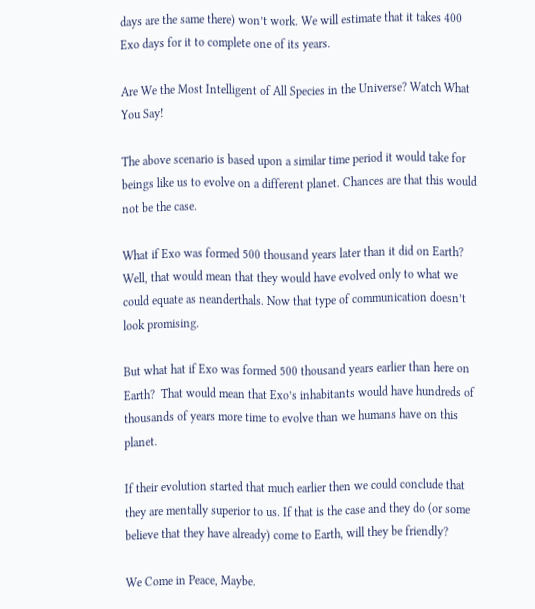days are the same there) won’t work. We will estimate that it takes 400 Exo days for it to complete one of its years.

Are We the Most Intelligent of All Species in the Universe? Watch What You Say!

The above scenario is based upon a similar time period it would take for beings like us to evolve on a different planet. Chances are that this would not be the case.

What if Exo was formed 500 thousand years later than it did on Earth? Well, that would mean that they would have evolved only to what we could equate as neanderthals. Now that type of communication doesn’t look promising.

But what hat if Exo was formed 500 thousand years earlier than here on Earth?  That would mean that Exo’s inhabitants would have hundreds of thousands of years more time to evolve than we humans have on this planet.

If their evolution started that much earlier then we could conclude that they are mentally superior to us. If that is the case and they do (or some believe that they have already) come to Earth, will they be friendly?

We Come in Peace, Maybe.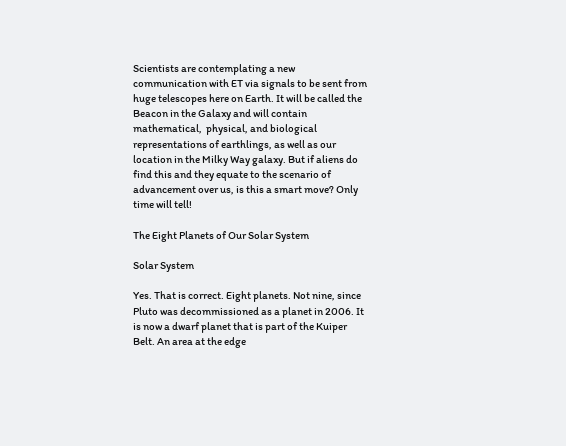Scientists are contemplating a new communication with ET via signals to be sent from huge telescopes here on Earth. It will be called the Beacon in the Galaxy and will contain mathematical,  physical, and biological representations of earthlings, as well as our location in the Milky Way galaxy. But if aliens do find this and they equate to the scenario of advancement over us, is this a smart move? Only time will tell!

The Eight Planets of Our Solar System

Solar System

Yes. That is correct. Eight planets. Not nine, since Pluto was decommissioned as a planet in 2006. It is now a dwarf planet that is part of the Kuiper Belt. An area at the edge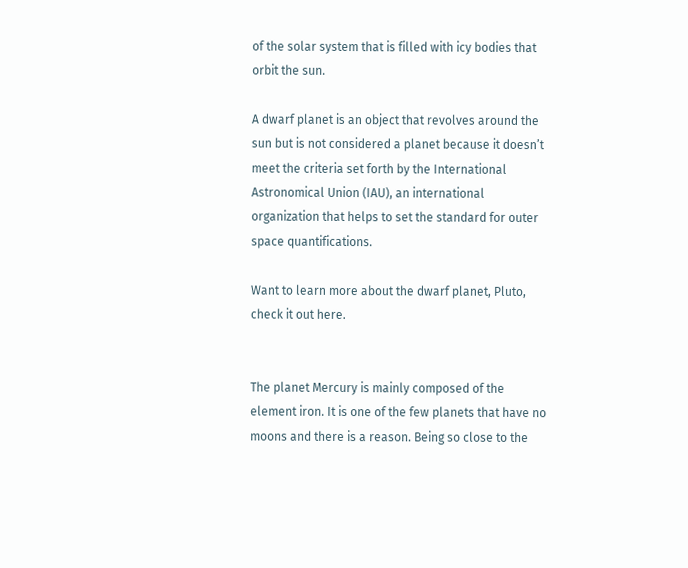of the solar system that is filled with icy bodies that orbit the sun.

A dwarf planet is an object that revolves around the sun but is not considered a planet because it doesn’t meet the criteria set forth by the International Astronomical Union (IAU), an international organization that helps to set the standard for outer space quantifications.

Want to learn more about the dwarf planet, Pluto, check it out here.


The planet Mercury is mainly composed of the element iron. It is one of the few planets that have no moons and there is a reason. Being so close to the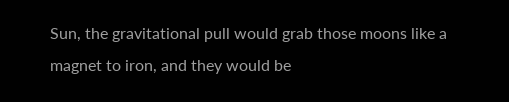Sun, the gravitational pull would grab those moons like a magnet to iron, and they would be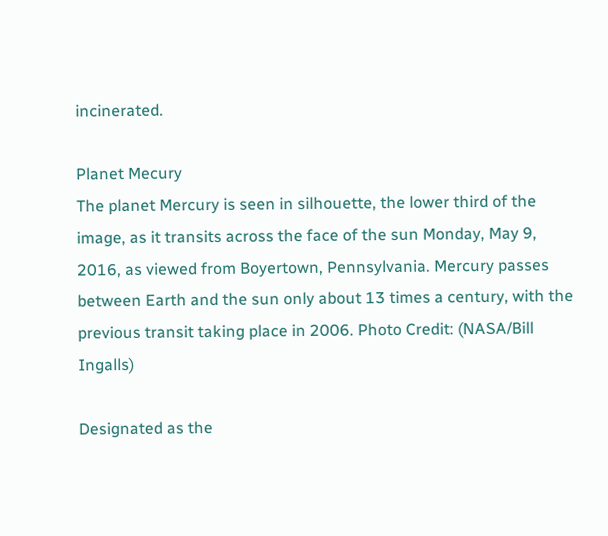incinerated.

Planet Mecury
The planet Mercury is seen in silhouette, the lower third of the image, as it transits across the face of the sun Monday, May 9, 2016, as viewed from Boyertown, Pennsylvania. Mercury passes between Earth and the sun only about 13 times a century, with the previous transit taking place in 2006. Photo Credit: (NASA/Bill Ingalls)

Designated as the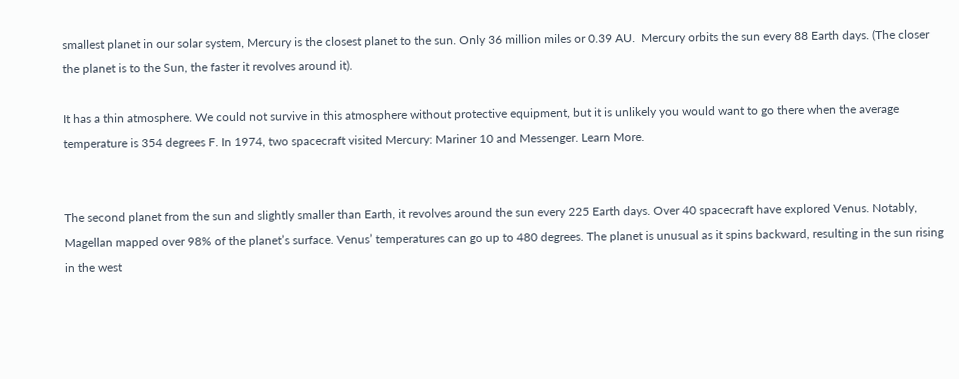smallest planet in our solar system, Mercury is the closest planet to the sun. Only 36 million miles or 0.39 AU.  Mercury orbits the sun every 88 Earth days. (The closer the planet is to the Sun, the faster it revolves around it).

It has a thin atmosphere. We could not survive in this atmosphere without protective equipment, but it is unlikely you would want to go there when the average temperature is 354 degrees F. In 1974, two spacecraft visited Mercury: Mariner 10 and Messenger. Learn More.


The second planet from the sun and slightly smaller than Earth, it revolves around the sun every 225 Earth days. Over 40 spacecraft have explored Venus. Notably, Magellan mapped over 98% of the planet’s surface. Venus’ temperatures can go up to 480 degrees. The planet is unusual as it spins backward, resulting in the sun rising in the west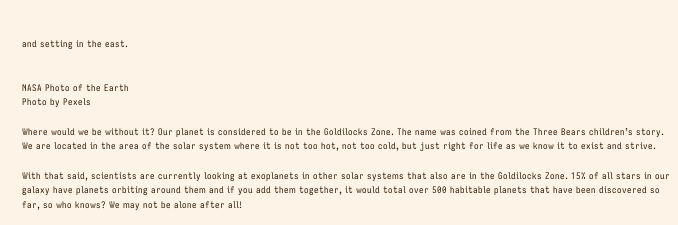and setting in the east.


NASA Photo of the Earth
Photo by Pexels

Where would we be without it? Our planet is considered to be in the Goldilocks Zone. The name was coined from the Three Bears children’s story. We are located in the area of the solar system where it is not too hot, not too cold, but just right for life as we know it to exist and strive.

With that said, scientists are currently looking at exoplanets in other solar systems that also are in the Goldilocks Zone. 15% of all stars in our galaxy have planets orbiting around them and if you add them together, it would total over 500 habitable planets that have been discovered so far, so who knows? We may not be alone after all!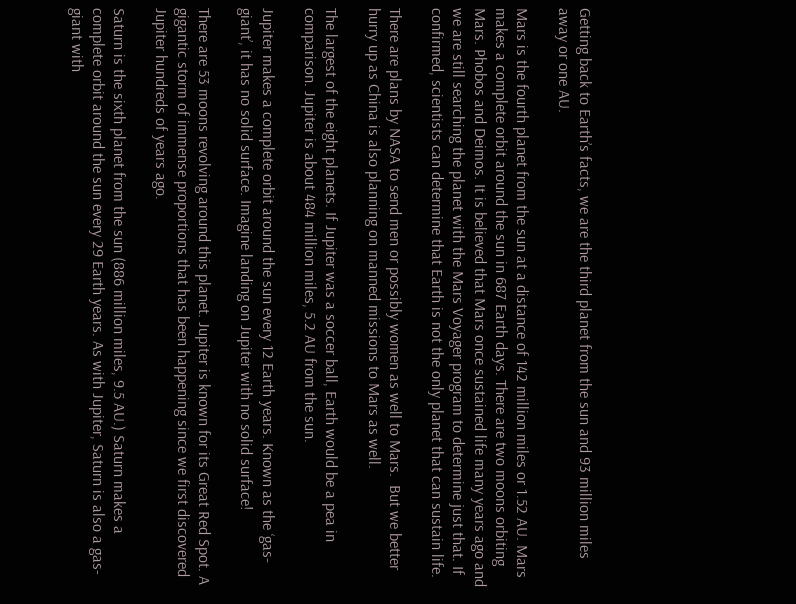Getting back to Earth’s facts, we are the third planet from the sun and 93 million miles away or one AU.

Mars is the fourth planet from the sun at a distance of 142 million miles or 1.52 AU. Mars makes a complete orbit around the sun in 687 Earth days. There are two moons orbiting Mars. Phobos and Deimos. It is believed that Mars once sustained life many years ago and we are still searching the planet with the Mars Voyager program to determine just that. If confirmed, scientists can determine that Earth is not the only planet that can sustain life.

There are plans by NASA to send men or possibly women as well to Mars.  But we better hurry up as China is also planning on manned missions to Mars as well.

The largest of the eight planets. If Jupiter was a soccer ball, Earth would be a pea in comparison. Jupiter is about 484 million miles, 5.2 AU from the sun.

Jupiter makes a complete orbit around the sun every 12 Earth years. Known as the ‘gas-giant’, it has no solid surface. Imagine landing on Jupiter with no solid surface!

There are 53 moons revolving around this planet. Jupiter is known for its Great Red Spot. A gigantic storm of immense proportions that has been happening since we first discovered Jupiter hundreds of years ago.

Saturn is the sixth planet from the sun (886 million miles, 9.5 AU.) Saturn makes a complete orbit around the sun every 29 Earth years. As with Jupiter, Saturn is also a gas-giant with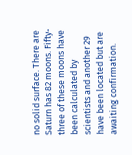no solid surface. There are Saturn has 82 moons. Fifty-three of these moons have been calculated by scientists and another 29 have been located but are awaiting confirmation.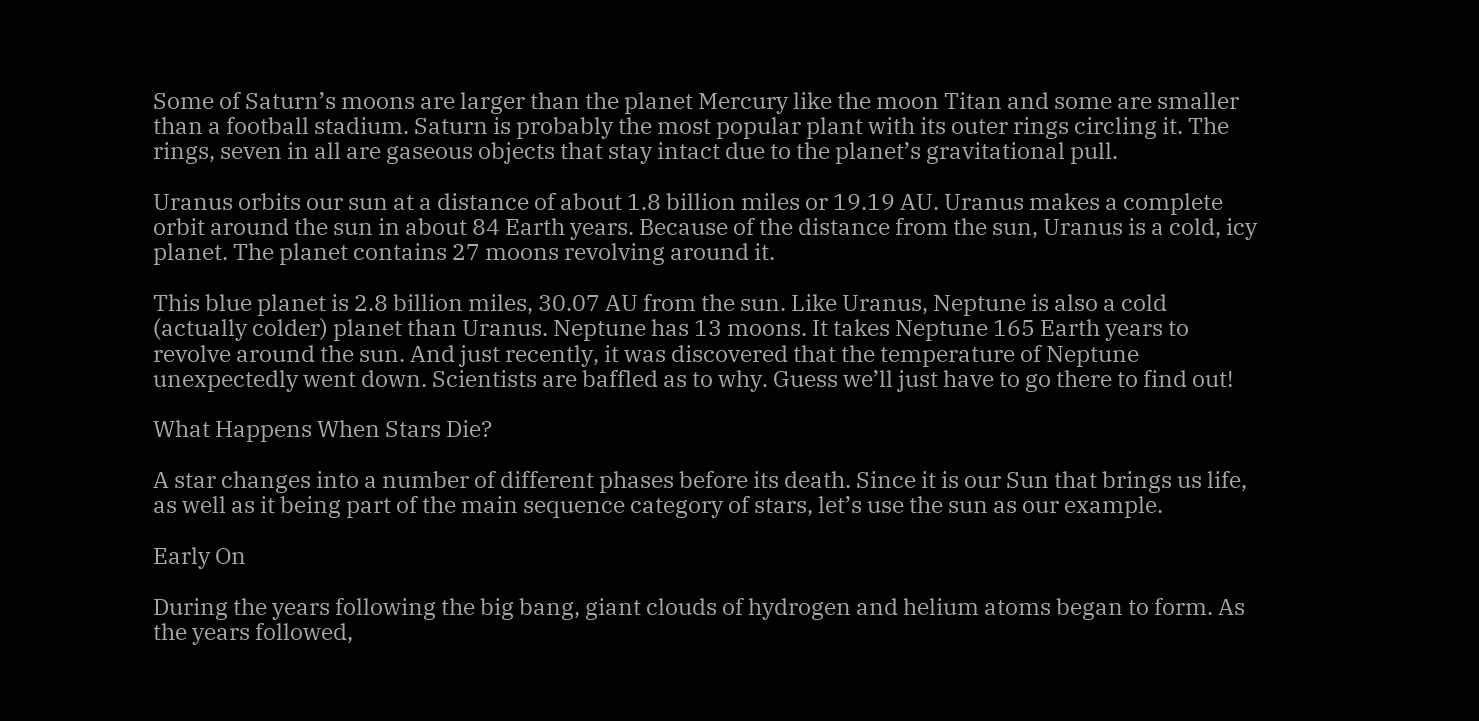Some of Saturn’s moons are larger than the planet Mercury like the moon Titan and some are smaller than a football stadium. Saturn is probably the most popular plant with its outer rings circling it. The rings, seven in all are gaseous objects that stay intact due to the planet’s gravitational pull.

Uranus orbits our sun at a distance of about 1.8 billion miles or 19.19 AU. Uranus makes a complete orbit around the sun in about 84 Earth years. Because of the distance from the sun, Uranus is a cold, icy planet. The planet contains 27 moons revolving around it.

This blue planet is 2.8 billion miles, 30.07 AU from the sun. Like Uranus, Neptune is also a cold (actually colder) planet than Uranus. Neptune has 13 moons. It takes Neptune 165 Earth years to revolve around the sun. And just recently, it was discovered that the temperature of Neptune unexpectedly went down. Scientists are baffled as to why. Guess we’ll just have to go there to find out!

What Happens When Stars Die?

A star changes into a number of different phases before its death. Since it is our Sun that brings us life, as well as it being part of the main sequence category of stars, let’s use the sun as our example.

Early On

During the years following the big bang, giant clouds of hydrogen and helium atoms began to form. As the years followed,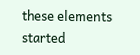these elements started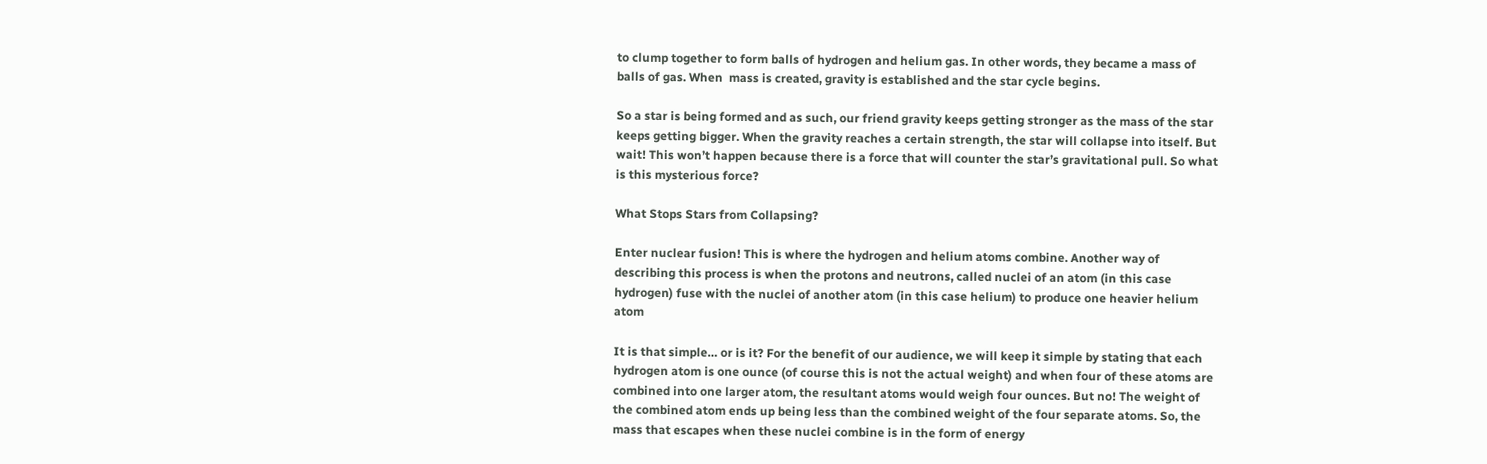to clump together to form balls of hydrogen and helium gas. In other words, they became a mass of balls of gas. When  mass is created, gravity is established and the star cycle begins.

So a star is being formed and as such, our friend gravity keeps getting stronger as the mass of the star keeps getting bigger. When the gravity reaches a certain strength, the star will collapse into itself. But wait! This won’t happen because there is a force that will counter the star’s gravitational pull. So what is this mysterious force?

What Stops Stars from Collapsing?

Enter nuclear fusion! This is where the hydrogen and helium atoms combine. Another way of describing this process is when the protons and neutrons, called nuclei of an atom (in this case hydrogen) fuse with the nuclei of another atom (in this case helium) to produce one heavier helium atom

It is that simple… or is it? For the benefit of our audience, we will keep it simple by stating that each hydrogen atom is one ounce (of course this is not the actual weight) and when four of these atoms are combined into one larger atom, the resultant atoms would weigh four ounces. But no! The weight of the combined atom ends up being less than the combined weight of the four separate atoms. So, the mass that escapes when these nuclei combine is in the form of energy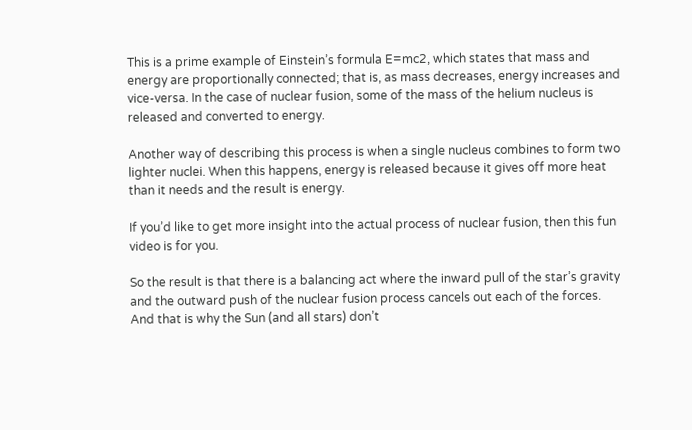This is a prime example of Einstein’s formula E=mc2, which states that mass and energy are proportionally connected; that is, as mass decreases, energy increases and vice-versa. In the case of nuclear fusion, some of the mass of the helium nucleus is released and converted to energy.

Another way of describing this process is when a single nucleus combines to form two lighter nuclei. When this happens, energy is released because it gives off more heat than it needs and the result is energy.

If you’d like to get more insight into the actual process of nuclear fusion, then this fun video is for you.

So the result is that there is a balancing act where the inward pull of the star’s gravity and the outward push of the nuclear fusion process cancels out each of the forces. And that is why the Sun (and all stars) don’t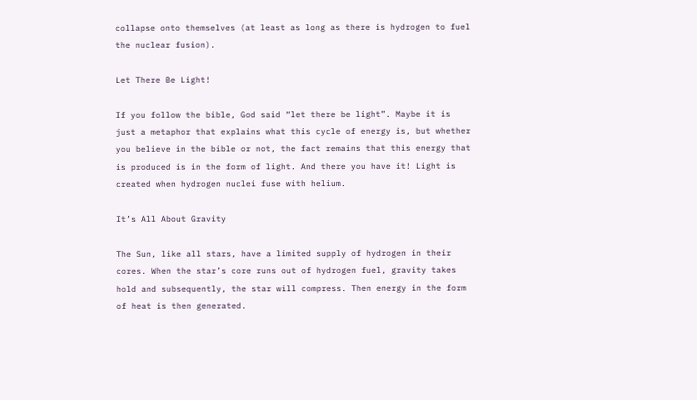collapse onto themselves (at least as long as there is hydrogen to fuel the nuclear fusion).

Let There Be Light!

If you follow the bible, God said “let there be light”. Maybe it is just a metaphor that explains what this cycle of energy is, but whether you believe in the bible or not, the fact remains that this energy that is produced is in the form of light. And there you have it! Light is created when hydrogen nuclei fuse with helium.

It’s All About Gravity

The Sun, like all stars, have a limited supply of hydrogen in their cores. When the star’s core runs out of hydrogen fuel, gravity takes hold and subsequently, the star will compress. Then energy in the form of heat is then generated.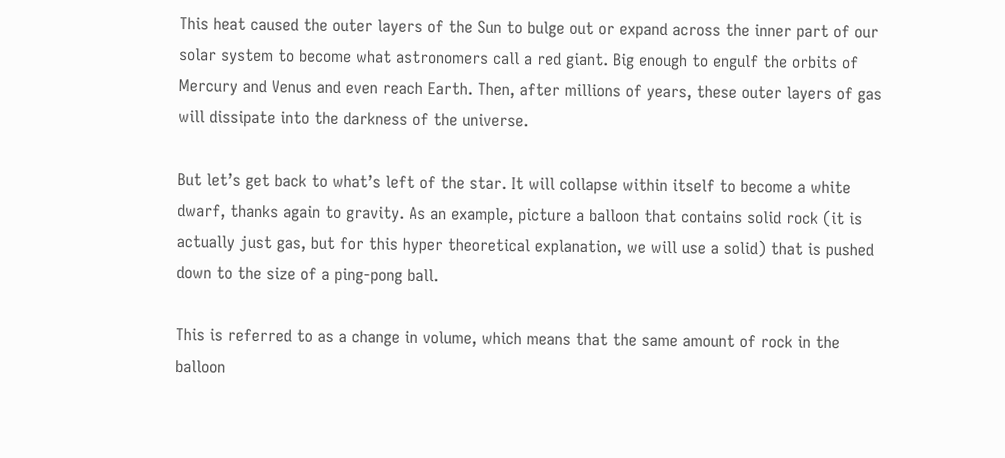This heat caused the outer layers of the Sun to bulge out or expand across the inner part of our solar system to become what astronomers call a red giant. Big enough to engulf the orbits of Mercury and Venus and even reach Earth. Then, after millions of years, these outer layers of gas will dissipate into the darkness of the universe.

But let’s get back to what’s left of the star. It will collapse within itself to become a white dwarf, thanks again to gravity. As an example, picture a balloon that contains solid rock (it is actually just gas, but for this hyper theoretical explanation, we will use a solid) that is pushed down to the size of a ping-pong ball.

This is referred to as a change in volume, which means that the same amount of rock in the balloon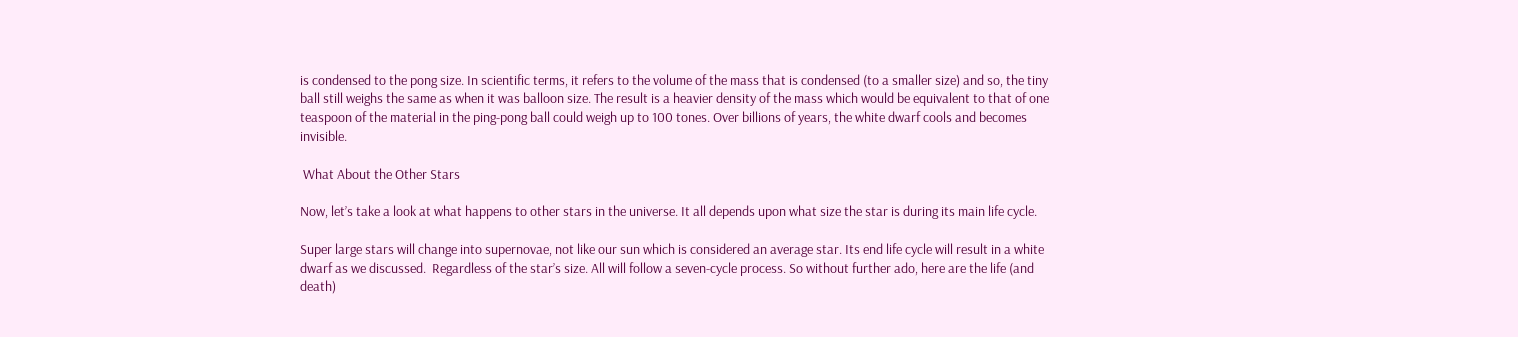is condensed to the pong size. In scientific terms, it refers to the volume of the mass that is condensed (to a smaller size) and so, the tiny ball still weighs the same as when it was balloon size. The result is a heavier density of the mass which would be equivalent to that of one teaspoon of the material in the ping-pong ball could weigh up to 100 tones. Over billions of years, the white dwarf cools and becomes invisible.

 What About the Other Stars

Now, let’s take a look at what happens to other stars in the universe. It all depends upon what size the star is during its main life cycle.

Super large stars will change into supernovae, not like our sun which is considered an average star. Its end life cycle will result in a white dwarf as we discussed.  Regardless of the star’s size. All will follow a seven-cycle process. So without further ado, here are the life (and death)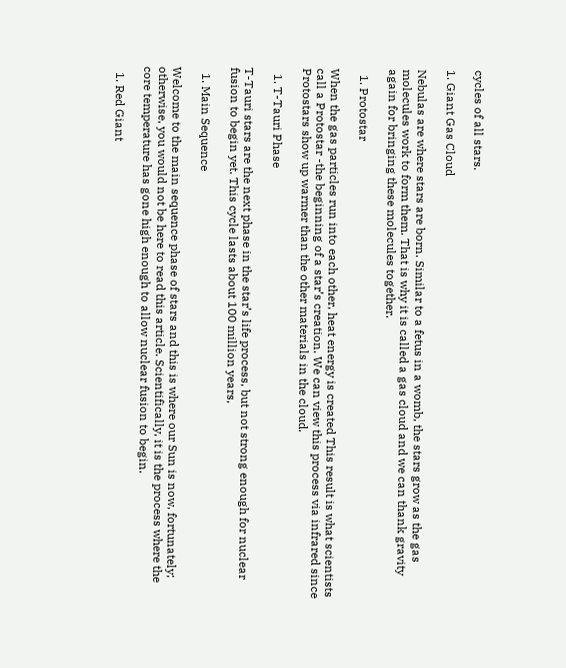cycles of all stars.

1. Giant Gas Cloud

Nebulas are where stars are born. Similar to a fetus in a womb, the stars grow as the gas molecules work to form them. That is why it is called a gas cloud and we can thank gravity again for bringing these molecules together.

  1. Protostar

When the gas particles run into each other, heat energy is created This result is what scientists call a Protostar -the beginning of a star’s creation. We can view this process via infrared since Protostars show up warmer than the other materials in the cloud.

  1. T-Tauri Phase

T-Tauri stars are the next phase in the star’s life process, but not strong enough for nuclear fusion to begin yet. This cycle lasts about 100 million years,

  1. Main Sequence

Welcome to the main sequence phase of stars and this is where our Sun is now, fortunately; otherwise, you would not be here to read this article. Scientifically, it is the process where the core temperature has gone high enough to allow nuclear fusion to begin.

  1. Red Giant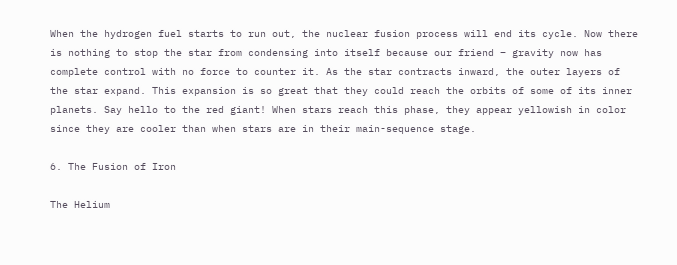When the hydrogen fuel starts to run out, the nuclear fusion process will end its cycle. Now there is nothing to stop the star from condensing into itself because our friend – gravity now has complete control with no force to counter it. As the star contracts inward, the outer layers of the star expand. This expansion is so great that they could reach the orbits of some of its inner planets. Say hello to the red giant! When stars reach this phase, they appear yellowish in color since they are cooler than when stars are in their main-sequence stage.

6. The Fusion of Iron

The Helium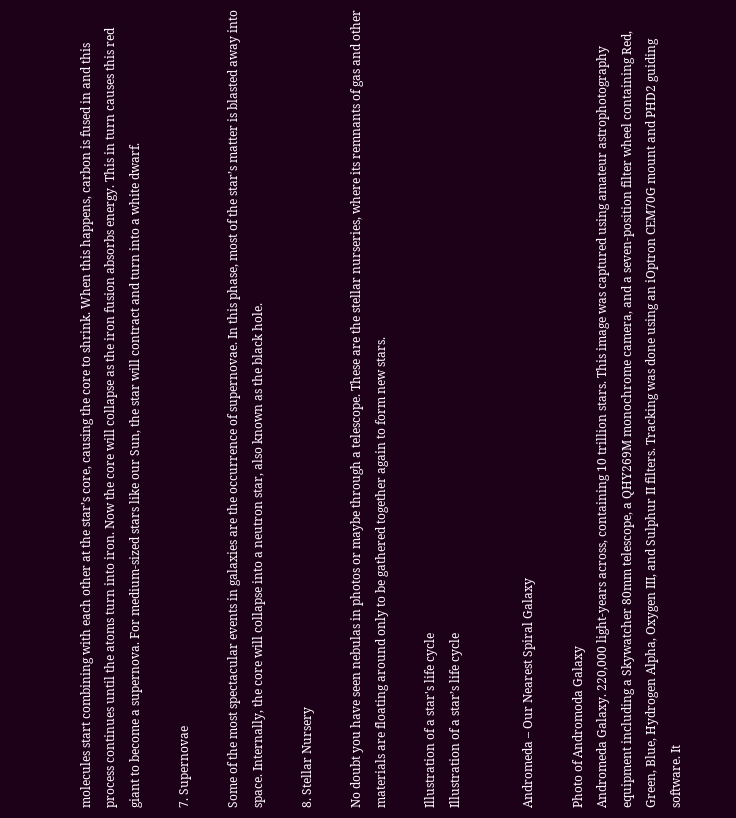molecules start combining with each other at the star’s core, causing the core to shrink. When this happens, carbon is fused in and this process continues until the atoms turn into iron. Now the core will collapse as the iron fusion absorbs energy. This in turn causes this red giant to become a supernova. For medium-sized stars like our Sun, the star will contract and turn into a white dwarf.

7. Supernovae

Some of the most spectacular events in galaxies are the occurrence of supernovae. In this phase, most of the star’s matter is blasted away into space. Internally, the core will collapse into a neutron star, also known as the black hole.

8. Stellar Nursery

No doubt you have seen nebulas in photos or maybe through a telescope. These are the stellar nurseries, where its remnants of gas and other materials are floating around only to be gathered together again to form new stars.

Illustration of a star's life cycle
Illustration of a star’s life cycle


Andromeda – Our Nearest Spiral Galaxy

Photo of Andromoda Galaxy
Andromeda Galaxy. 220,000 light-years across, containing 10 trillion stars. This image was captured using amateur astrophotography equipment including a Skywatcher 80mm telescope, a QHY269M monochrome camera, and a seven-position filter wheel containing Red, Green, Blue, Hydrogen Alpha, Oxygen III, and Sulphur II filters. Tracking was done using an iOptron CEM70G mount and PHD2 guiding software. It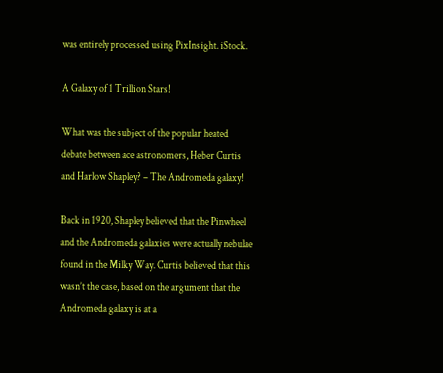was entirely processed using PixInsight. iStock.

A Galaxy of 1 Trillion Stars!

What was the subject of the popular heated debate between ace astronomers, Heber Curtis and Harlow Shapley? – The Andromeda galaxy!

Back in 1920, Shapley believed that the Pinwheel and the Andromeda galaxies were actually nebulae found in the Milky Way. Curtis believed that this wasn’t the case, based on the argument that the Andromeda galaxy is at a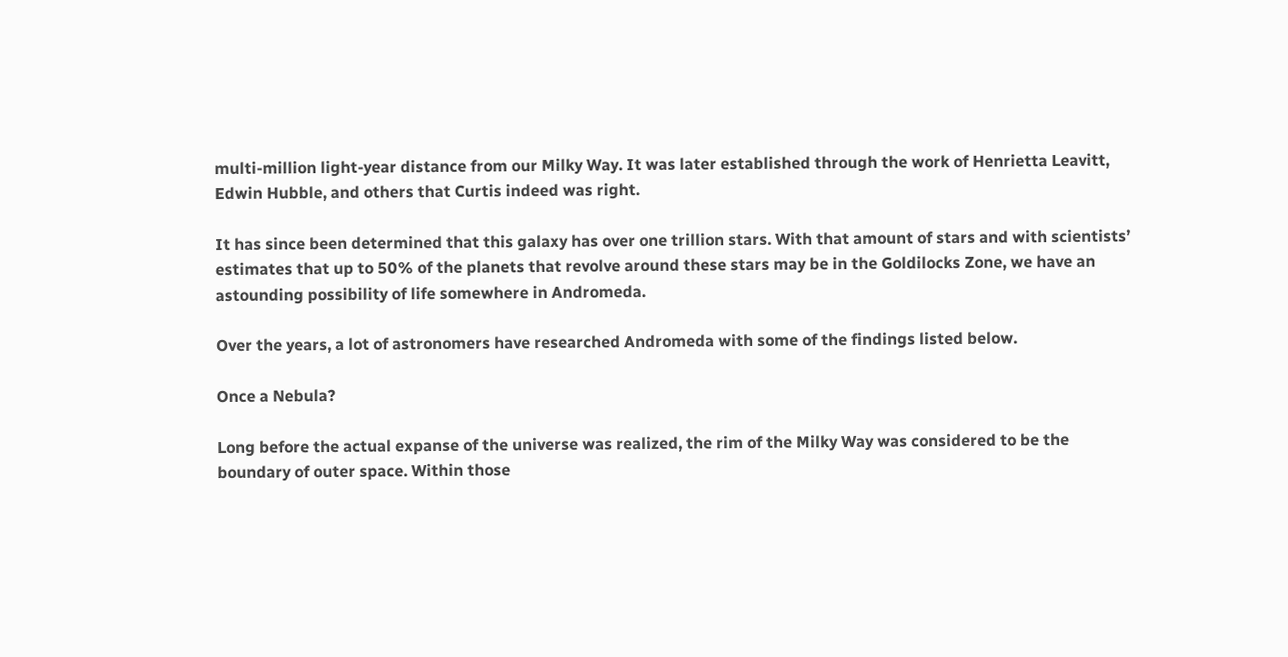multi-million light-year distance from our Milky Way. It was later established through the work of Henrietta Leavitt, Edwin Hubble, and others that Curtis indeed was right.

It has since been determined that this galaxy has over one trillion stars. With that amount of stars and with scientists’ estimates that up to 50% of the planets that revolve around these stars may be in the Goldilocks Zone, we have an astounding possibility of life somewhere in Andromeda.

Over the years, a lot of astronomers have researched Andromeda with some of the findings listed below.

Once a Nebula?

Long before the actual expanse of the universe was realized, the rim of the Milky Way was considered to be the boundary of outer space. Within those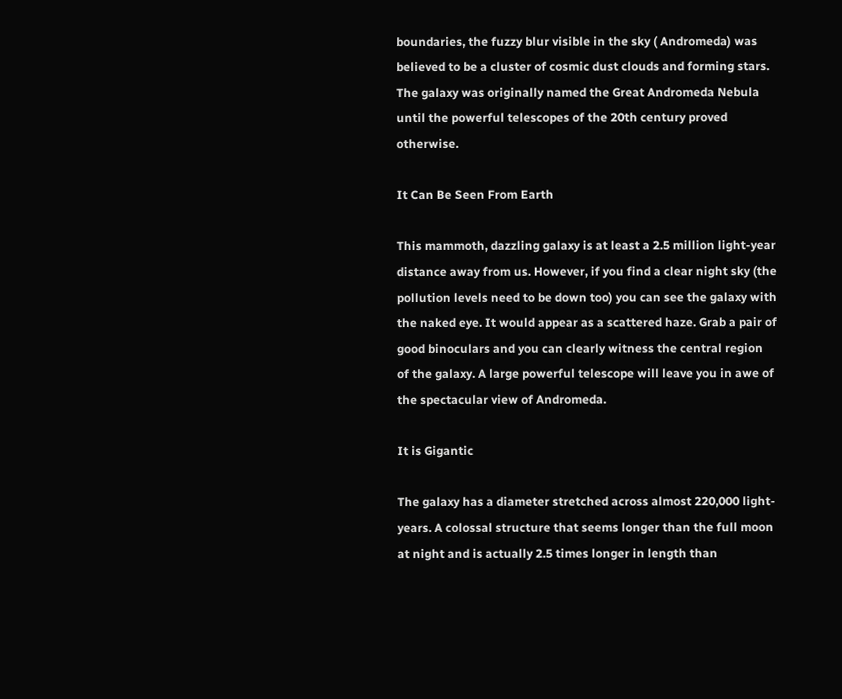boundaries, the fuzzy blur visible in the sky ( Andromeda) was believed to be a cluster of cosmic dust clouds and forming stars. The galaxy was originally named the Great Andromeda Nebula until the powerful telescopes of the 20th century proved otherwise.

It Can Be Seen From Earth

This mammoth, dazzling galaxy is at least a 2.5 million light-year distance away from us. However, if you find a clear night sky (the pollution levels need to be down too) you can see the galaxy with the naked eye. It would appear as a scattered haze. Grab a pair of good binoculars and you can clearly witness the central region of the galaxy. A large powerful telescope will leave you in awe of the spectacular view of Andromeda.

It is Gigantic

The galaxy has a diameter stretched across almost 220,000 light-years. A colossal structure that seems longer than the full moon at night and is actually 2.5 times longer in length than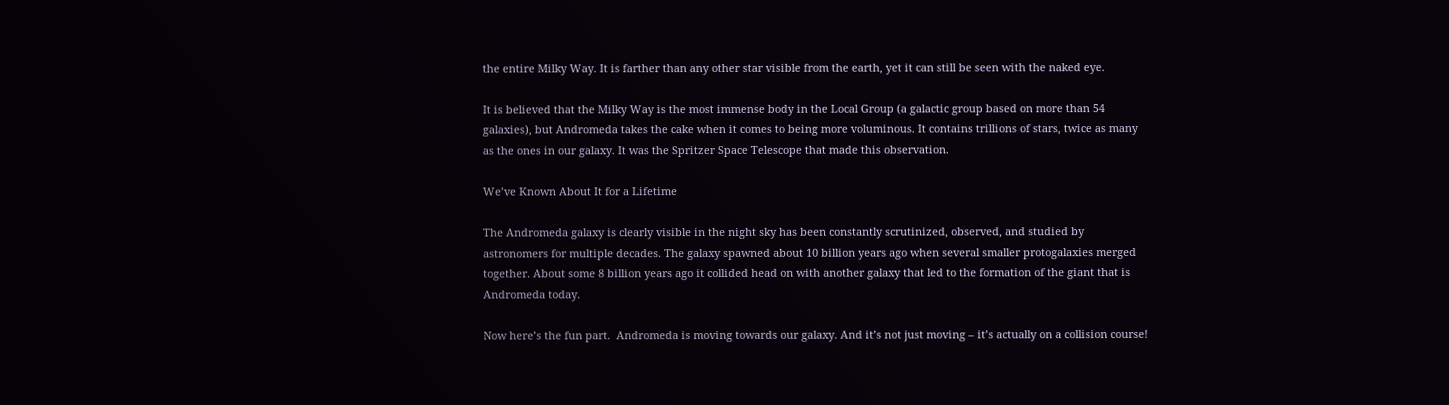the entire Milky Way. It is farther than any other star visible from the earth, yet it can still be seen with the naked eye.

It is believed that the Milky Way is the most immense body in the Local Group (a galactic group based on more than 54 galaxies), but Andromeda takes the cake when it comes to being more voluminous. It contains trillions of stars, twice as many as the ones in our galaxy. It was the Spritzer Space Telescope that made this observation.

We’ve Known About It for a Lifetime

The Andromeda galaxy is clearly visible in the night sky has been constantly scrutinized, observed, and studied by astronomers for multiple decades. The galaxy spawned about 10 billion years ago when several smaller protogalaxies merged together. About some 8 billion years ago it collided head on with another galaxy that led to the formation of the giant that is Andromeda today.

Now here’s the fun part.  Andromeda is moving towards our galaxy. And it’s not just moving – it’s actually on a collision course!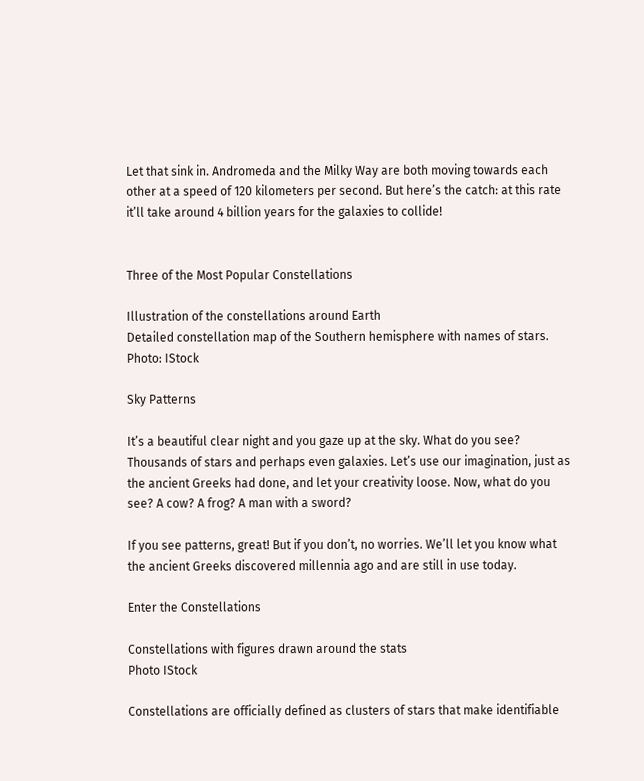Let that sink in. Andromeda and the Milky Way are both moving towards each other at a speed of 120 kilometers per second. But here’s the catch: at this rate it’ll take around 4 billion years for the galaxies to collide!


Three of the Most Popular Constellations

Illustration of the constellations around Earth
Detailed constellation map of the Southern hemisphere with names of stars. Photo: IStock

Sky Patterns

It’s a beautiful clear night and you gaze up at the sky. What do you see? Thousands of stars and perhaps even galaxies. Let’s use our imagination, just as the ancient Greeks had done, and let your creativity loose. Now, what do you see? A cow? A frog? A man with a sword?

If you see patterns, great! But if you don’t, no worries. We’ll let you know what the ancient Greeks discovered millennia ago and are still in use today.

Enter the Constellations

Constellations with figures drawn around the stats
Photo IStock

Constellations are officially defined as clusters of stars that make identifiable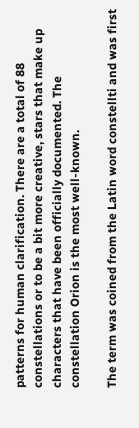patterns for human clarification. There are a total of 88 constellations or to be a bit more creative, stars that make up characters that have been officially documented. The constellation Orion is the most well-known.

The term was coined from the Latin word constellti and was first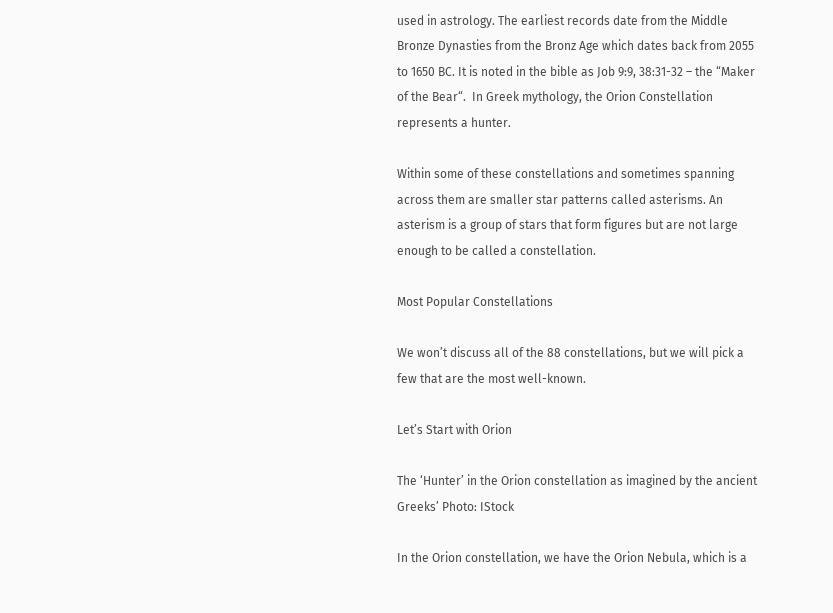used in astrology. The earliest records date from the Middle Bronze Dynasties from the Bronz Age which dates back from 2055 to 1650 BC. It is noted in the bible as Job 9:9, 38:31-32 – the “Maker of the Bear“.  In Greek mythology, the Orion Constellation represents a hunter.

Within some of these constellations and sometimes spanning across them are smaller star patterns called asterisms. An asterism is a group of stars that form figures but are not large enough to be called a constellation.

Most Popular Constellations

We won’t discuss all of the 88 constellations, but we will pick a few that are the most well-known.

Let’s Start with Orion

The ‘Hunter’ in the Orion constellation as imagined by the ancient Greeks’ Photo: IStock

In the Orion constellation, we have the Orion Nebula, which is a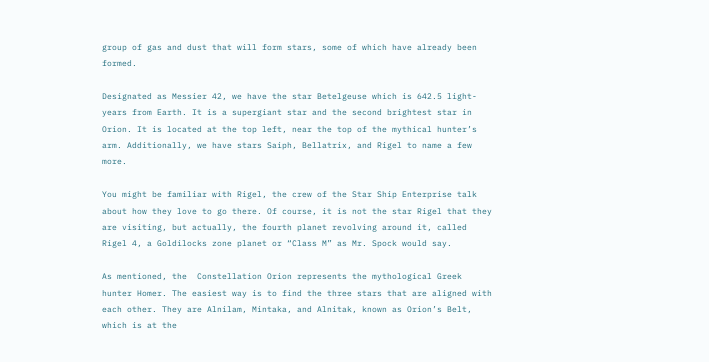group of gas and dust that will form stars, some of which have already been formed.

Designated as Messier 42, we have the star Betelgeuse which is 642.5 light-years from Earth. It is a supergiant star and the second brightest star in Orion. It is located at the top left, near the top of the mythical hunter’s arm. Additionally, we have stars Saiph, Bellatrix, and Rigel to name a few more.

You might be familiar with Rigel, the crew of the Star Ship Enterprise talk about how they love to go there. Of course, it is not the star Rigel that they are visiting, but actually, the fourth planet revolving around it, called Rigel 4, a Goldilocks zone planet or “Class M” as Mr. Spock would say.

As mentioned, the  Constellation Orion represents the mythological Greek hunter Homer. The easiest way is to find the three stars that are aligned with each other. They are Alnilam, Mintaka, and Alnitak, known as Orion’s Belt, which is at the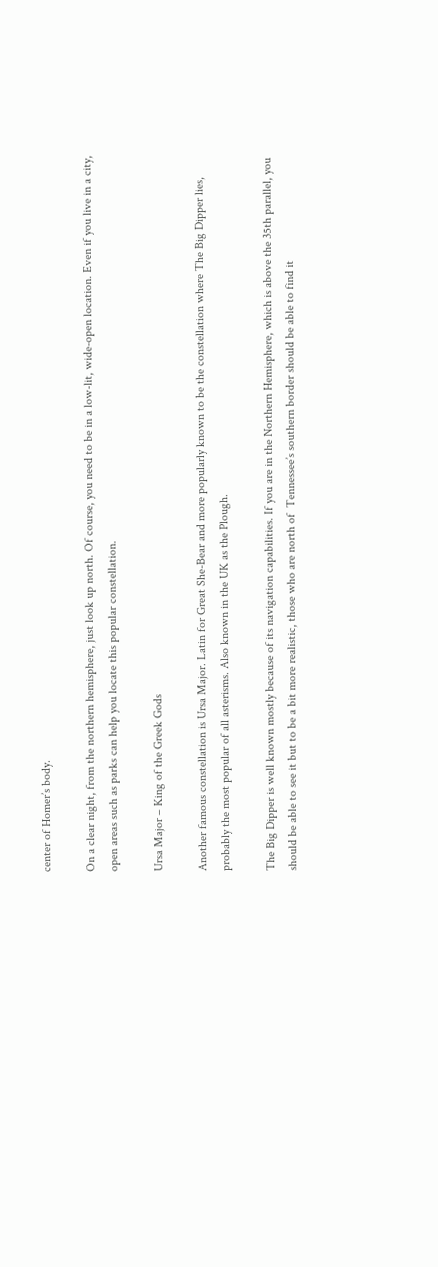center of Homer’s body.

On a clear night, from the northern hemisphere, just look up north. Of course, you need to be in a low-lit, wide-open location. Even if you live in a city, open areas such as parks can help you locate this popular constellation.

Ursa Major – King of the Greek Gods

Another famous constellation is Ursa Major. Latin for Great She-Bear and more popularly known to be the constellation where The Big Dipper lies, probably the most popular of all asterisms. Also known in the UK as the Plough.

The Big Dipper is well known mostly because of its navigation capabilities. If you are in the Northern Hemisphere, which is above the 35th parallel, you should be able to see it but to be a bit more realistic, those who are north of  Tennessee’s southern border should be able to find it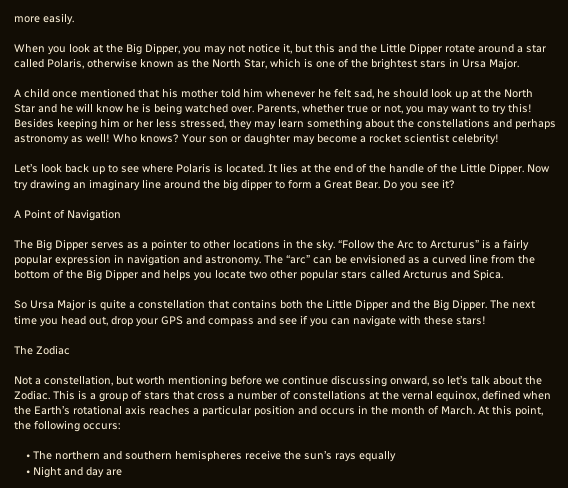more easily.

When you look at the Big Dipper, you may not notice it, but this and the Little Dipper rotate around a star called Polaris, otherwise known as the North Star, which is one of the brightest stars in Ursa Major.

A child once mentioned that his mother told him whenever he felt sad, he should look up at the North Star and he will know he is being watched over. Parents, whether true or not, you may want to try this! Besides keeping him or her less stressed, they may learn something about the constellations and perhaps astronomy as well! Who knows? Your son or daughter may become a rocket scientist celebrity!

Let’s look back up to see where Polaris is located. It lies at the end of the handle of the Little Dipper. Now try drawing an imaginary line around the big dipper to form a Great Bear. Do you see it?

A Point of Navigation

The Big Dipper serves as a pointer to other locations in the sky. “Follow the Arc to Arcturus” is a fairly popular expression in navigation and astronomy. The “arc” can be envisioned as a curved line from the bottom of the Big Dipper and helps you locate two other popular stars called Arcturus and Spica.

So Ursa Major is quite a constellation that contains both the Little Dipper and the Big Dipper. The next time you head out, drop your GPS and compass and see if you can navigate with these stars!

The Zodiac

Not a constellation, but worth mentioning before we continue discussing onward, so let’s talk about the Zodiac. This is a group of stars that cross a number of constellations at the vernal equinox, defined when the Earth’s rotational axis reaches a particular position and occurs in the month of March. At this point, the following occurs:

    • The northern and southern hemispheres receive the sun’s rays equally
    • Night and day are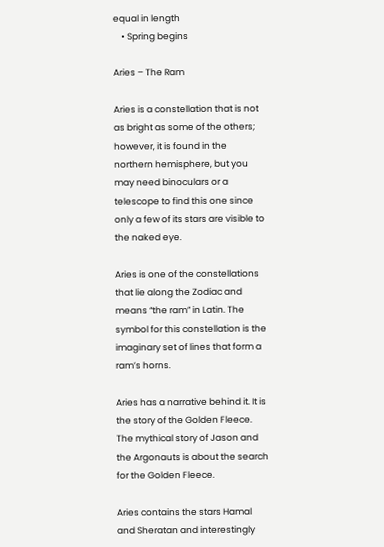equal in length
    • Spring begins

Aries – The Ram

Aries is a constellation that is not as bright as some of the others; however, it is found in the northern hemisphere, but you may need binoculars or a telescope to find this one since only a few of its stars are visible to the naked eye.

Aries is one of the constellations that lie along the Zodiac and means “the ram” in Latin. The symbol for this constellation is the imaginary set of lines that form a ram’s horns.

Aries has a narrative behind it. It is the story of the Golden Fleece. The mythical story of Jason and the Argonauts is about the search for the Golden Fleece.

Aries contains the stars Hamal and Sheratan and interestingly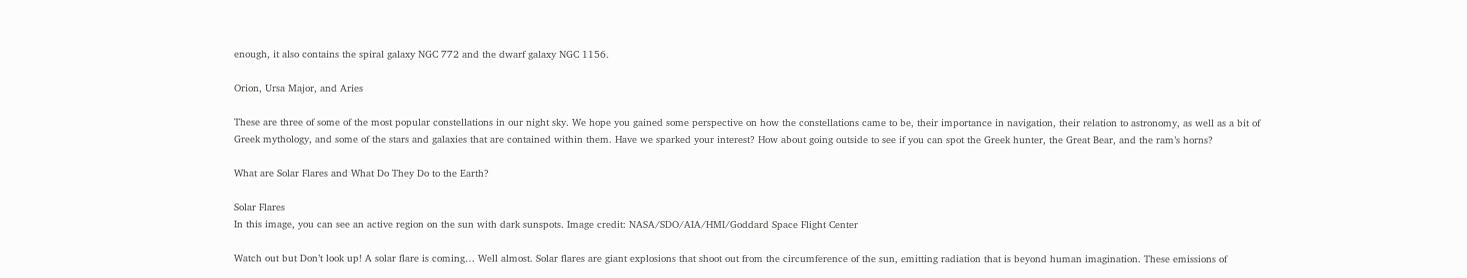enough, it also contains the spiral galaxy NGC 772 and the dwarf galaxy NGC 1156.

Orion, Ursa Major, and Aries

These are three of some of the most popular constellations in our night sky. We hope you gained some perspective on how the constellations came to be, their importance in navigation, their relation to astronomy, as well as a bit of Greek mythology, and some of the stars and galaxies that are contained within them. Have we sparked your interest? How about going outside to see if you can spot the Greek hunter, the Great Bear, and the ram’s horns?

What are Solar Flares and What Do They Do to the Earth?

Solar Flares
In this image, you can see an active region on the sun with dark sunspots. Image credit: NASA/SDO/AIA/HMI/Goddard Space Flight Center

Watch out but Don’t look up! A solar flare is coming… Well almost. Solar flares are giant explosions that shoot out from the circumference of the sun, emitting radiation that is beyond human imagination. These emissions of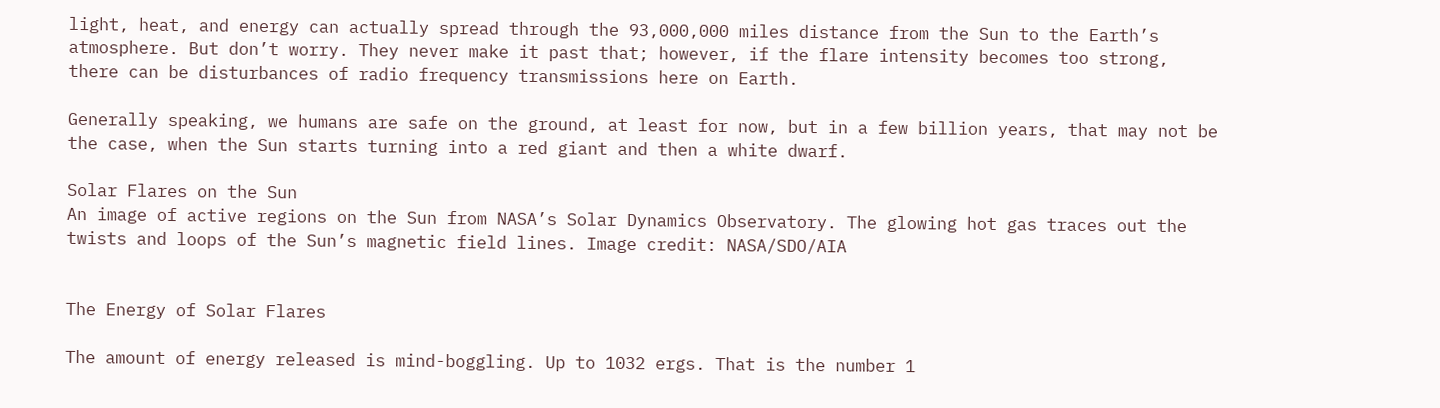light, heat, and energy can actually spread through the 93,000,000 miles distance from the Sun to the Earth’s atmosphere. But don’t worry. They never make it past that; however, if the flare intensity becomes too strong, there can be disturbances of radio frequency transmissions here on Earth.

Generally speaking, we humans are safe on the ground, at least for now, but in a few billion years, that may not be the case, when the Sun starts turning into a red giant and then a white dwarf.

Solar Flares on the Sun
An image of active regions on the Sun from NASA’s Solar Dynamics Observatory. The glowing hot gas traces out the twists and loops of the Sun’s magnetic field lines. Image credit: NASA/SDO/AIA


The Energy of Solar Flares

The amount of energy released is mind-boggling. Up to 1032 ergs. That is the number 1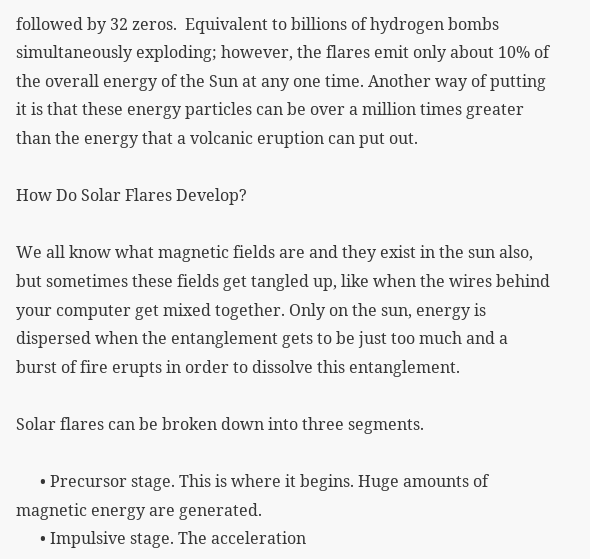followed by 32 zeros.  Equivalent to billions of hydrogen bombs simultaneously exploding; however, the flares emit only about 10% of the overall energy of the Sun at any one time. Another way of putting it is that these energy particles can be over a million times greater than the energy that a volcanic eruption can put out.

How Do Solar Flares Develop?

We all know what magnetic fields are and they exist in the sun also, but sometimes these fields get tangled up, like when the wires behind your computer get mixed together. Only on the sun, energy is dispersed when the entanglement gets to be just too much and a burst of fire erupts in order to dissolve this entanglement.

Solar flares can be broken down into three segments.

      • Precursor stage. This is where it begins. Huge amounts of magnetic energy are generated.
      • Impulsive stage. The acceleration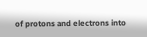of protons and electrons into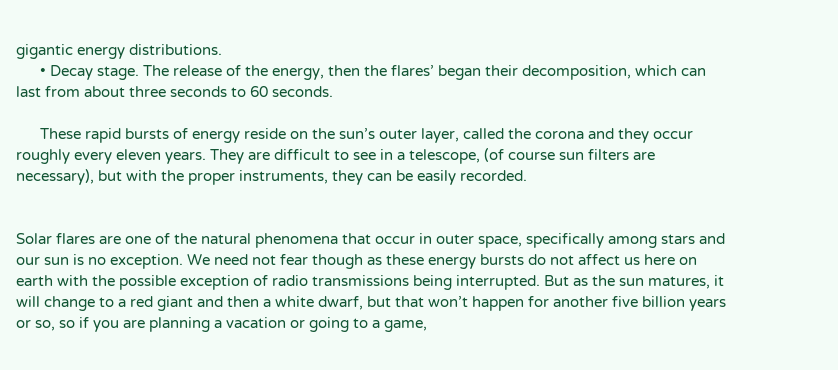gigantic energy distributions.
      • Decay stage. The release of the energy, then the flares’ began their decomposition, which can last from about three seconds to 60 seconds.

      These rapid bursts of energy reside on the sun’s outer layer, called the corona and they occur roughly every eleven years. They are difficult to see in a telescope, (of course sun filters are necessary), but with the proper instruments, they can be easily recorded.


Solar flares are one of the natural phenomena that occur in outer space, specifically among stars and our sun is no exception. We need not fear though as these energy bursts do not affect us here on earth with the possible exception of radio transmissions being interrupted. But as the sun matures, it will change to a red giant and then a white dwarf, but that won’t happen for another five billion years or so, so if you are planning a vacation or going to a game,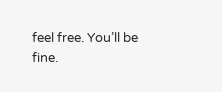feel free. You’ll be fine.